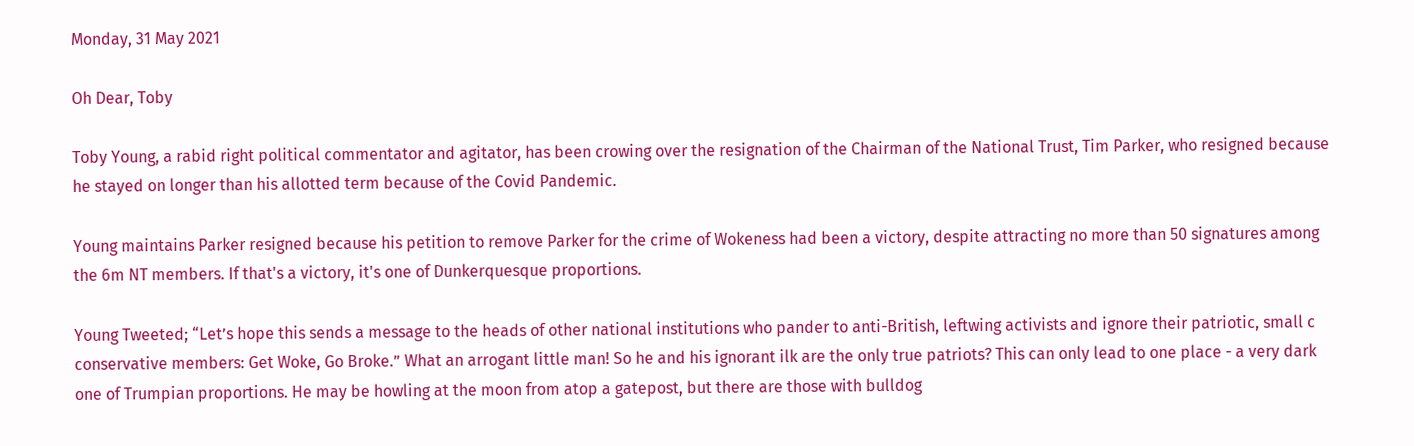Monday, 31 May 2021

Oh Dear, Toby

Toby Young, a rabid right political commentator and agitator, has been crowing over the resignation of the Chairman of the National Trust, Tim Parker, who resigned because he stayed on longer than his allotted term because of the Covid Pandemic.

Young maintains Parker resigned because his petition to remove Parker for the crime of Wokeness had been a victory, despite attracting no more than 50 signatures among the 6m NT members. If that's a victory, it's one of Dunkerquesque proportions.

Young Tweeted; “Let’s hope this sends a message to the heads of other national institutions who pander to anti-British, leftwing activists and ignore their patriotic, small c conservative members: Get Woke, Go Broke.” What an arrogant little man! So he and his ignorant ilk are the only true patriots? This can only lead to one place - a very dark one of Trumpian proportions. He may be howling at the moon from atop a gatepost, but there are those with bulldog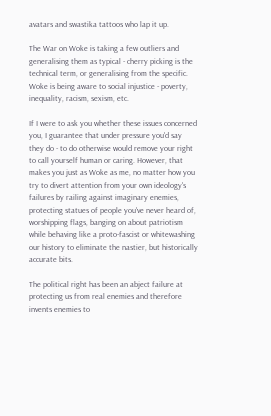avatars and swastika tattoos who lap it up.

The War on Woke is taking a few outliers and generalising them as typical - cherry picking is the technical term, or generalising from the specific. Woke is being aware to social injustice - poverty, inequality, racism, sexism, etc.

If I were to ask you whether these issues concerned you, I guarantee that under pressure you'd say they do - to do otherwise would remove your right to call yourself human or caring. However, that makes you just as Woke as me, no matter how you try to divert attention from your own ideology's failures by railing against imaginary enemies, protecting statues of people you've never heard of, worshipping flags, banging on about patriotism while behaving like a proto-fascist or whitewashing our history to eliminate the nastier, but historically accurate bits.

The political right has been an abject failure at protecting us from real enemies and therefore invents enemies to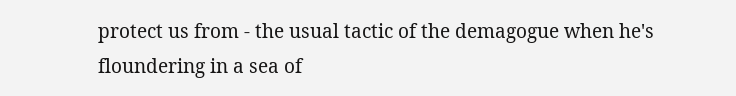protect us from - the usual tactic of the demagogue when he's floundering in a sea of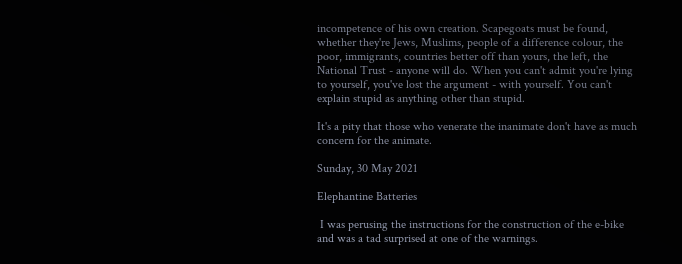incompetence of his own creation. Scapegoats must be found, whether they're Jews, Muslims, people of a difference colour, the poor, immigrants, countries better off than yours, the left, the National Trust - anyone will do. When you can't admit you're lying to yourself, you've lost the argument - with yourself. You can't explain stupid as anything other than stupid.

It's a pity that those who venerate the inanimate don't have as much concern for the animate.

Sunday, 30 May 2021

Elephantine Batteries

 I was perusing the instructions for the construction of the e-bike and was a tad surprised at one of the warnings.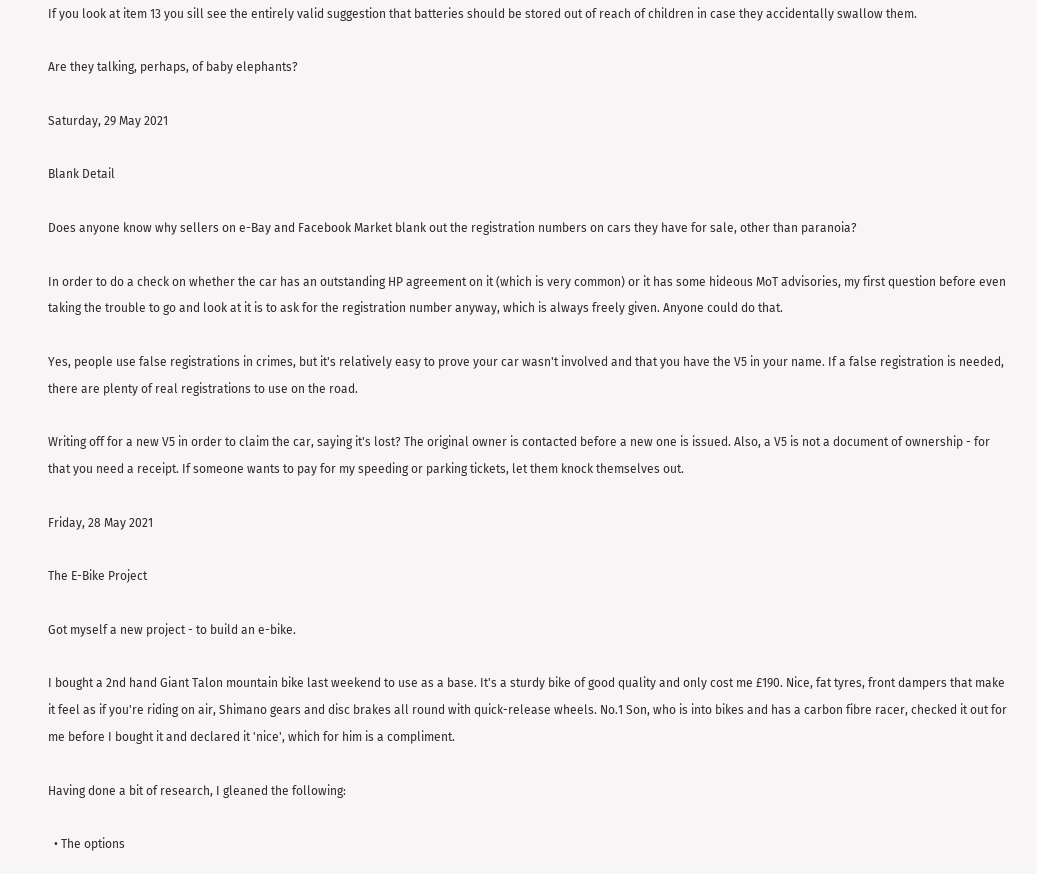If you look at item 13 you sill see the entirely valid suggestion that batteries should be stored out of reach of children in case they accidentally swallow them.

Are they talking, perhaps, of baby elephants?

Saturday, 29 May 2021

Blank Detail

Does anyone know why sellers on e-Bay and Facebook Market blank out the registration numbers on cars they have for sale, other than paranoia?

In order to do a check on whether the car has an outstanding HP agreement on it (which is very common) or it has some hideous MoT advisories, my first question before even taking the trouble to go and look at it is to ask for the registration number anyway, which is always freely given. Anyone could do that.

Yes, people use false registrations in crimes, but it's relatively easy to prove your car wasn't involved and that you have the V5 in your name. If a false registration is needed, there are plenty of real registrations to use on the road.

Writing off for a new V5 in order to claim the car, saying it's lost? The original owner is contacted before a new one is issued. Also, a V5 is not a document of ownership - for that you need a receipt. If someone wants to pay for my speeding or parking tickets, let them knock themselves out.

Friday, 28 May 2021

The E-Bike Project

Got myself a new project - to build an e-bike.

I bought a 2nd hand Giant Talon mountain bike last weekend to use as a base. It's a sturdy bike of good quality and only cost me £190. Nice, fat tyres, front dampers that make it feel as if you're riding on air, Shimano gears and disc brakes all round with quick-release wheels. No.1 Son, who is into bikes and has a carbon fibre racer, checked it out for me before I bought it and declared it 'nice', which for him is a compliment.

Having done a bit of research, I gleaned the following:

  • The options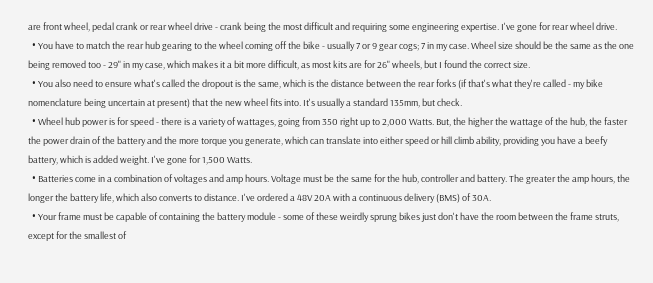are front wheel, pedal crank or rear wheel drive - crank being the most difficult and requiring some engineering expertise. I've gone for rear wheel drive.
  • You have to match the rear hub gearing to the wheel coming off the bike - usually 7 or 9 gear cogs; 7 in my case. Wheel size should be the same as the one being removed too - 29" in my case, which makes it a bit more difficult, as most kits are for 26" wheels, but I found the correct size.
  • You also need to ensure what's called the dropout is the same, which is the distance between the rear forks (if that's what they're called - my bike nomenclature being uncertain at present) that the new wheel fits into. It's usually a standard 135mm, but check.
  • Wheel hub power is for speed - there is a variety of wattages, going from 350 right up to 2,000 Watts. But, the higher the wattage of the hub, the faster the power drain of the battery and the more torque you generate, which can translate into either speed or hill climb ability, providing you have a beefy battery, which is added weight. I've gone for 1,500 Watts.
  • Batteries come in a combination of voltages and amp hours. Voltage must be the same for the hub, controller and battery. The greater the amp hours, the longer the battery life, which also converts to distance. I've ordered a 48V 20A with a continuous delivery (BMS) of 30A.
  • Your frame must be capable of containing the battery module - some of these weirdly sprung bikes just don't have the room between the frame struts, except for the smallest of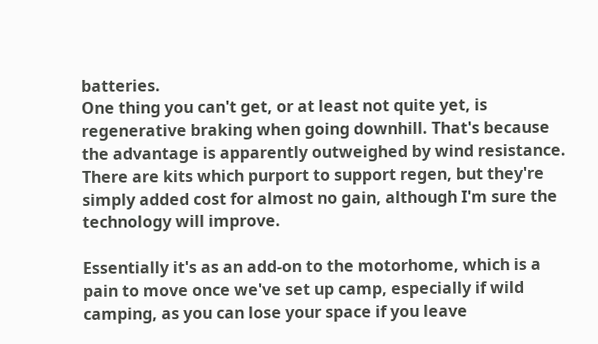batteries.
One thing you can't get, or at least not quite yet, is regenerative braking when going downhill. That's because the advantage is apparently outweighed by wind resistance. There are kits which purport to support regen, but they're simply added cost for almost no gain, although I'm sure the technology will improve.

Essentially it's as an add-on to the motorhome, which is a pain to move once we've set up camp, especially if wild camping, as you can lose your space if you leave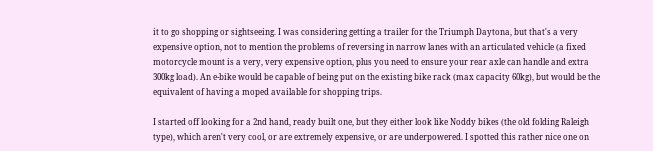it to go shopping or sightseeing. I was considering getting a trailer for the Triumph Daytona, but that's a very expensive option, not to mention the problems of reversing in narrow lanes with an articulated vehicle (a fixed motorcycle mount is a very, very expensive option, plus you need to ensure your rear axle can handle and extra 300kg load). An e-bike would be capable of being put on the existing bike rack (max capacity 60kg), but would be the equivalent of having a moped available for shopping trips.

I started off looking for a 2nd hand, ready built one, but they either look like Noddy bikes (the old folding Raleigh type), which aren't very cool, or are extremely expensive, or are underpowered. I spotted this rather nice one on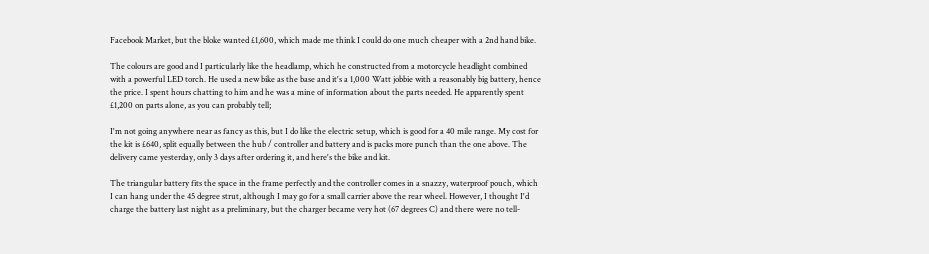Facebook Market, but the bloke wanted £1,600, which made me think I could do one much cheaper with a 2nd hand bike.

The colours are good and I particularly like the headlamp, which he constructed from a motorcycle headlight combined with a powerful LED torch. He used a new bike as the base and it's a 1,000 Watt jobbie with a reasonably big battery, hence the price. I spent hours chatting to him and he was a mine of information about the parts needed. He apparently spent £1,200 on parts alone, as you can probably tell;

I'm not going anywhere near as fancy as this, but I do like the electric setup, which is good for a 40 mile range. My cost for the kit is £640, split equally between the hub / controller and battery and is packs more punch than the one above. The delivery came yesterday, only 3 days after ordering it, and here's the bike and kit.

The triangular battery fits the space in the frame perfectly and the controller comes in a snazzy, waterproof pouch, which I can hang under the 45 degree strut, although I may go for a small carrier above the rear wheel. However, I thought I'd charge the battery last night as a preliminary, but the charger became very hot (67 degrees C) and there were no tell-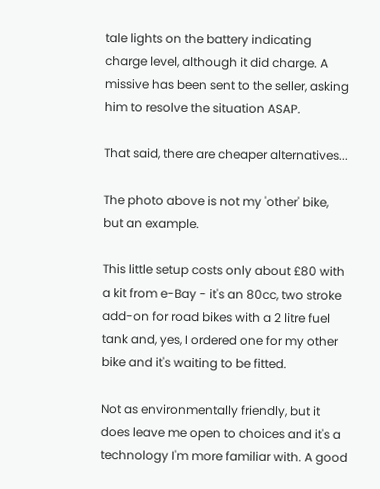tale lights on the battery indicating charge level, although it did charge. A missive has been sent to the seller, asking him to resolve the situation ASAP.

That said, there are cheaper alternatives...

The photo above is not my 'other' bike, but an example.

This little setup costs only about £80 with a kit from e-Bay - it's an 80cc, two stroke add-on for road bikes with a 2 litre fuel tank and, yes, I ordered one for my other bike and it's waiting to be fitted.

Not as environmentally friendly, but it does leave me open to choices and it's a technology I'm more familiar with. A good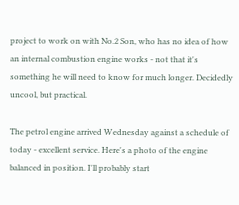project to work on with No.2 Son, who has no idea of how an internal combustion engine works - not that it's something he will need to know for much longer. Decidedly uncool, but practical.

The petrol engine arrived Wednesday against a schedule of today - excellent service. Here's a photo of the engine balanced in position. I'll probably start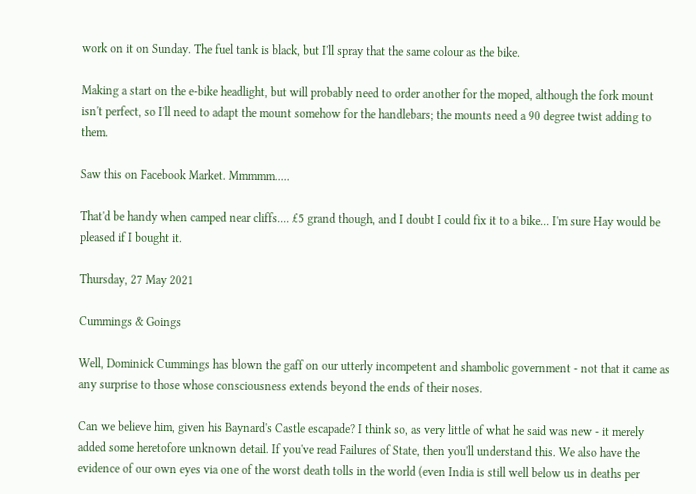work on it on Sunday. The fuel tank is black, but I'll spray that the same colour as the bike.

Making a start on the e-bike headlight, but will probably need to order another for the moped, although the fork mount isn't perfect, so I'll need to adapt the mount somehow for the handlebars; the mounts need a 90 degree twist adding to them.

Saw this on Facebook Market. Mmmmm.....

That'd be handy when camped near cliffs.... £5 grand though, and I doubt I could fix it to a bike... I'm sure Hay would be pleased if I bought it.

Thursday, 27 May 2021

Cummings & Goings

Well, Dominick Cummings has blown the gaff on our utterly incompetent and shambolic government - not that it came as any surprise to those whose consciousness extends beyond the ends of their noses.

Can we believe him, given his Baynard's Castle escapade? I think so, as very little of what he said was new - it merely added some heretofore unknown detail. If you've read Failures of State, then you'll understand this. We also have the evidence of our own eyes via one of the worst death tolls in the world (even India is still well below us in deaths per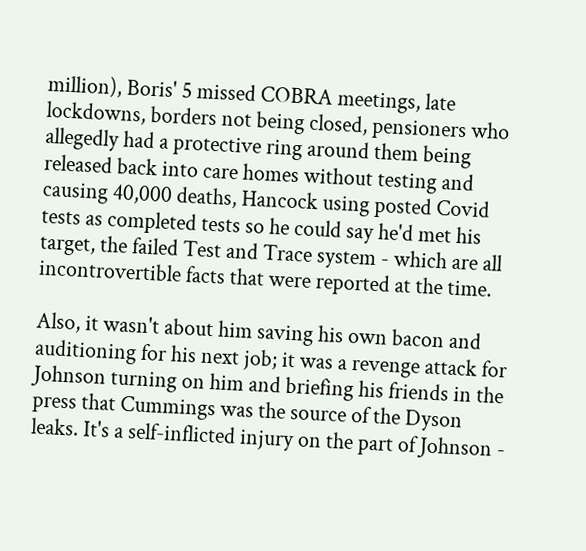million), Boris' 5 missed COBRA meetings, late lockdowns, borders not being closed, pensioners who allegedly had a protective ring around them being released back into care homes without testing and causing 40,000 deaths, Hancock using posted Covid tests as completed tests so he could say he'd met his target, the failed Test and Trace system - which are all incontrovertible facts that were reported at the time.

Also, it wasn't about him saving his own bacon and auditioning for his next job; it was a revenge attack for Johnson turning on him and briefing his friends in the press that Cummings was the source of the Dyson leaks. It's a self-inflicted injury on the part of Johnson -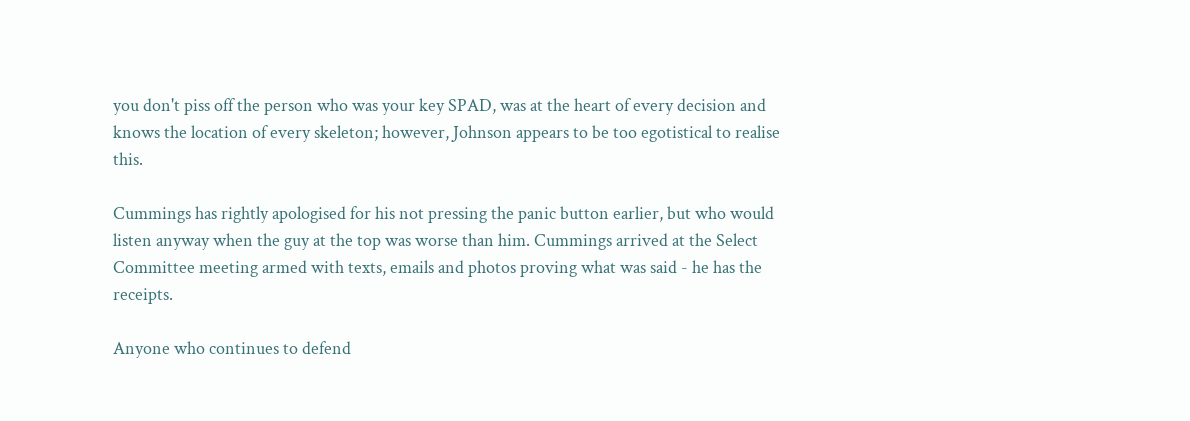you don't piss off the person who was your key SPAD, was at the heart of every decision and knows the location of every skeleton; however, Johnson appears to be too egotistical to realise this.

Cummings has rightly apologised for his not pressing the panic button earlier, but who would listen anyway when the guy at the top was worse than him. Cummings arrived at the Select Committee meeting armed with texts, emails and photos proving what was said - he has the receipts.

Anyone who continues to defend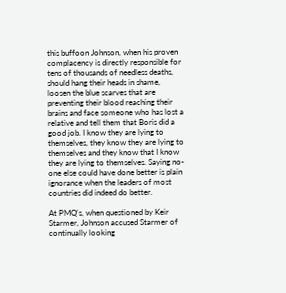this buffoon Johnson, when his proven complacency is directly responsible for tens of thousands of needless deaths, should hang their heads in shame, loosen the blue scarves that are preventing their blood reaching their brains and face someone who has lost a relative and tell them that Boris did a good job. I know they are lying to themselves, they know they are lying to themselves and they know that I know they are lying to themselves. Saying no-one else could have done better is plain ignorance when the leaders of most countries did indeed do better.

At PMQ's, when questioned by Keir Starmer, Johnson accused Starmer of continually looking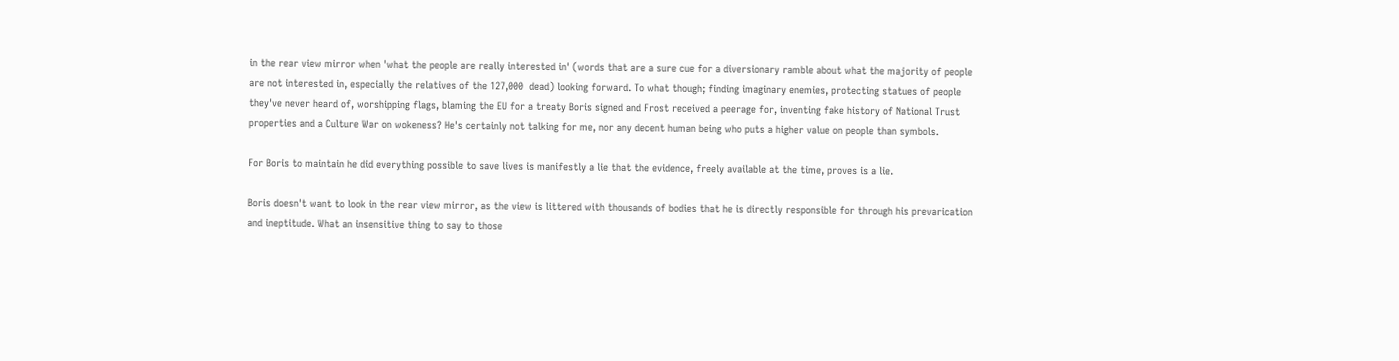in the rear view mirror when 'what the people are really interested in' (words that are a sure cue for a diversionary ramble about what the majority of people are not interested in, especially the relatives of the 127,000  dead) looking forward. To what though; finding imaginary enemies, protecting statues of people they've never heard of, worshipping flags, blaming the EU for a treaty Boris signed and Frost received a peerage for, inventing fake history of National Trust properties and a Culture War on wokeness? He's certainly not talking for me, nor any decent human being who puts a higher value on people than symbols.

For Boris to maintain he did everything possible to save lives is manifestly a lie that the evidence, freely available at the time, proves is a lie.

Boris doesn't want to look in the rear view mirror, as the view is littered with thousands of bodies that he is directly responsible for through his prevarication and ineptitude. What an insensitive thing to say to those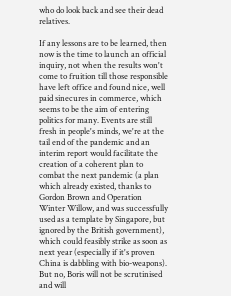who do look back and see their dead relatives.

If any lessons are to be learned, then now is the time to launch an official inquiry, not when the results won't come to fruition till those responsible have left office and found nice, well paid sinecures in commerce, which seems to be the aim of entering politics for many. Events are still fresh in people's minds, we're at the tail end of the pandemic and an interim report would facilitate the creation of a coherent plan to combat the next pandemic (a plan which already existed, thanks to Gordon Brown and Operation Winter Willow, and was successfully used as a template by Singapore, but ignored by the British government), which could feasibly strike as soon as next year (especially if it's proven China is dabbling with bio-weapons). But no, Boris will not be scrutinised and will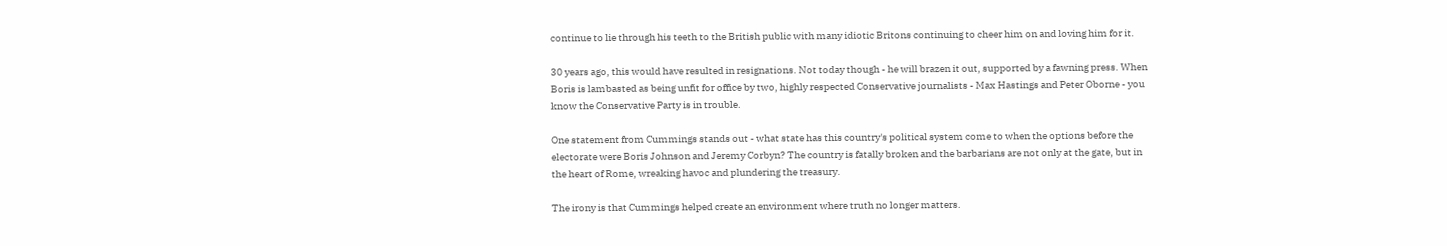continue to lie through his teeth to the British public with many idiotic Britons continuing to cheer him on and loving him for it.

30 years ago, this would have resulted in resignations. Not today though - he will brazen it out, supported by a fawning press. When Boris is lambasted as being unfit for office by two, highly respected Conservative journalists - Max Hastings and Peter Oborne - you know the Conservative Party is in trouble.

One statement from Cummings stands out - what state has this country's political system come to when the options before the electorate were Boris Johnson and Jeremy Corbyn? The country is fatally broken and the barbarians are not only at the gate, but in the heart of Rome, wreaking havoc and plundering the treasury.

The irony is that Cummings helped create an environment where truth no longer matters.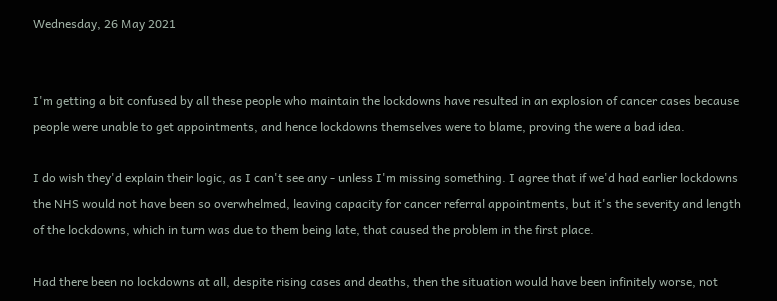Wednesday, 26 May 2021


I'm getting a bit confused by all these people who maintain the lockdowns have resulted in an explosion of cancer cases because people were unable to get appointments, and hence lockdowns themselves were to blame, proving the were a bad idea.

I do wish they'd explain their logic, as I can't see any - unless I'm missing something. I agree that if we'd had earlier lockdowns the NHS would not have been so overwhelmed, leaving capacity for cancer referral appointments, but it's the severity and length of the lockdowns, which in turn was due to them being late, that caused the problem in the first place.

Had there been no lockdowns at all, despite rising cases and deaths, then the situation would have been infinitely worse, not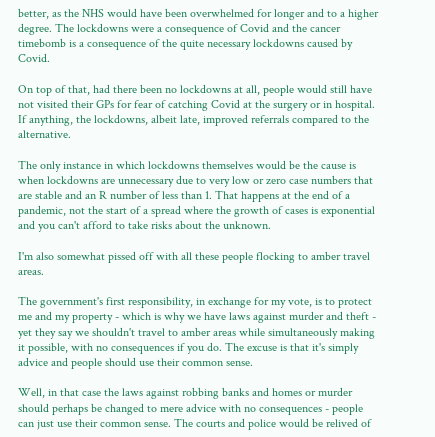better, as the NHS would have been overwhelmed for longer and to a higher degree. The lockdowns were a consequence of Covid and the cancer timebomb is a consequence of the quite necessary lockdowns caused by Covid.

On top of that, had there been no lockdowns at all, people would still have not visited their GPs for fear of catching Covid at the surgery or in hospital. If anything, the lockdowns, albeit late, improved referrals compared to the alternative.

The only instance in which lockdowns themselves would be the cause is when lockdowns are unnecessary due to very low or zero case numbers that are stable and an R number of less than 1. That happens at the end of a pandemic, not the start of a spread where the growth of cases is exponential and you can't afford to take risks about the unknown.

I'm also somewhat pissed off with all these people flocking to amber travel areas.

The government's first responsibility, in exchange for my vote, is to protect me and my property - which is why we have laws against murder and theft - yet they say we shouldn't travel to amber areas while simultaneously making it possible, with no consequences if you do. The excuse is that it's simply advice and people should use their common sense.

Well, in that case the laws against robbing banks and homes or murder should perhaps be changed to mere advice with no consequences - people can just use their common sense. The courts and police would be relived of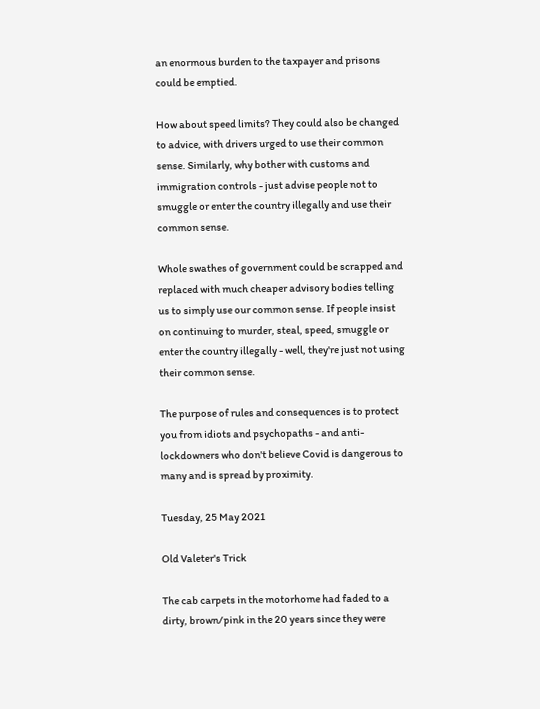an enormous burden to the taxpayer and prisons could be emptied.

How about speed limits? They could also be changed to advice, with drivers urged to use their common sense. Similarly, why bother with customs and immigration controls - just advise people not to smuggle or enter the country illegally and use their common sense.

Whole swathes of government could be scrapped and replaced with much cheaper advisory bodies telling us to simply use our common sense. If people insist on continuing to murder, steal, speed, smuggle or enter the country illegally - well, they're just not using their common sense.

The purpose of rules and consequences is to protect you from idiots and psychopaths - and anti-lockdowners who don't believe Covid is dangerous to many and is spread by proximity.

Tuesday, 25 May 2021

Old Valeter's Trick

The cab carpets in the motorhome had faded to a dirty, brown/pink in the 20 years since they were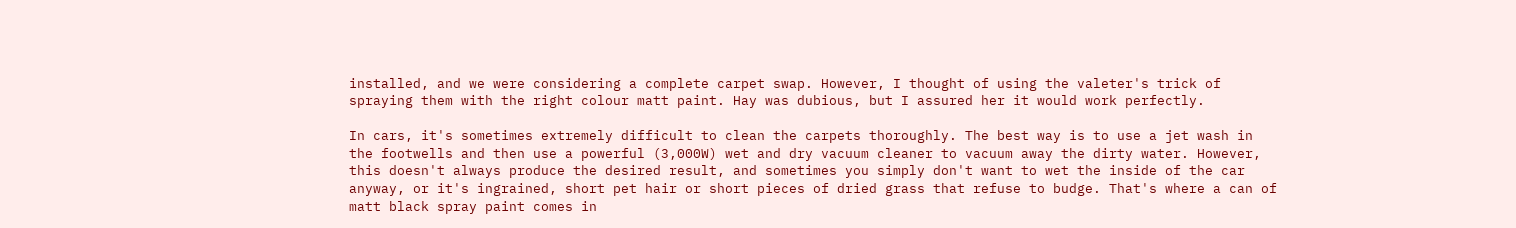installed, and we were considering a complete carpet swap. However, I thought of using the valeter's trick of spraying them with the right colour matt paint. Hay was dubious, but I assured her it would work perfectly.

In cars, it's sometimes extremely difficult to clean the carpets thoroughly. The best way is to use a jet wash in the footwells and then use a powerful (3,000W) wet and dry vacuum cleaner to vacuum away the dirty water. However, this doesn't always produce the desired result, and sometimes you simply don't want to wet the inside of the car anyway, or it's ingrained, short pet hair or short pieces of dried grass that refuse to budge. That's where a can of matt black spray paint comes in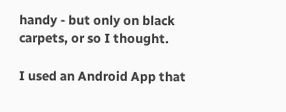handy - but only on black carpets, or so I thought.

I used an Android App that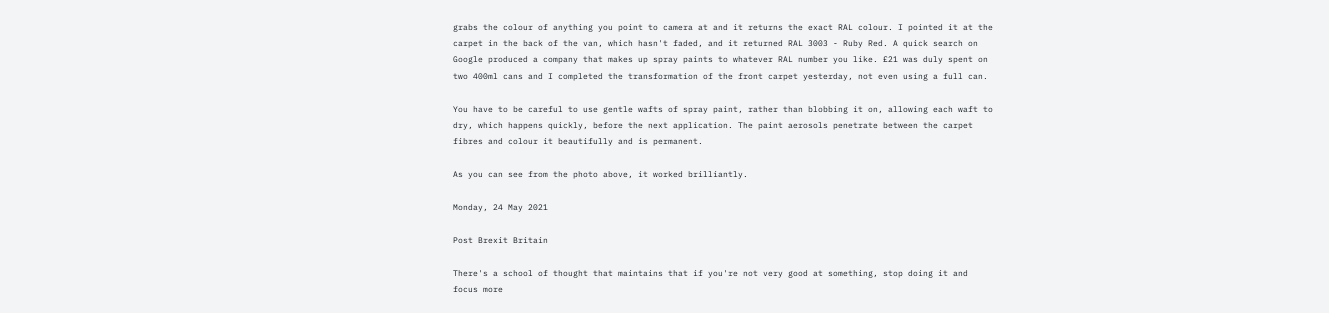grabs the colour of anything you point to camera at and it returns the exact RAL colour. I pointed it at the carpet in the back of the van, which hasn't faded, and it returned RAL 3003 - Ruby Red. A quick search on Google produced a company that makes up spray paints to whatever RAL number you like. £21 was duly spent on two 400ml cans and I completed the transformation of the front carpet yesterday, not even using a full can.

You have to be careful to use gentle wafts of spray paint, rather than blobbing it on, allowing each waft to dry, which happens quickly, before the next application. The paint aerosols penetrate between the carpet fibres and colour it beautifully and is permanent.

As you can see from the photo above, it worked brilliantly.

Monday, 24 May 2021

Post Brexit Britain

There's a school of thought that maintains that if you're not very good at something, stop doing it and focus more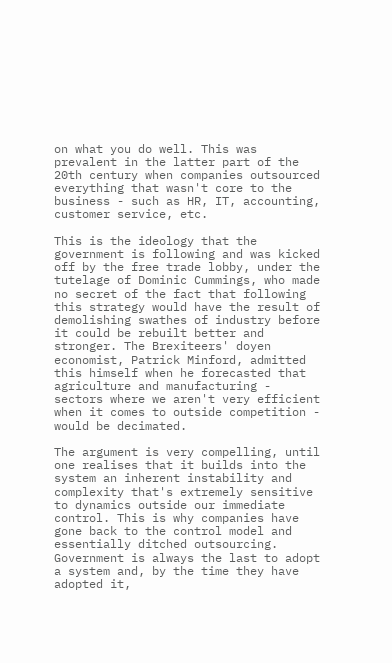on what you do well. This was prevalent in the latter part of the 20th century when companies outsourced everything that wasn't core to the business - such as HR, IT, accounting, customer service, etc.

This is the ideology that the government is following and was kicked off by the free trade lobby, under the tutelage of Dominic Cummings, who made no secret of the fact that following this strategy would have the result of demolishing swathes of industry before it could be rebuilt better and stronger. The Brexiteers' doyen economist, Patrick Minford, admitted this himself when he forecasted that agriculture and manufacturing - sectors where we aren't very efficient when it comes to outside competition - would be decimated.

The argument is very compelling, until one realises that it builds into the system an inherent instability and complexity that's extremely sensitive to dynamics outside our immediate control. This is why companies have gone back to the control model and essentially ditched outsourcing. Government is always the last to adopt a system and, by the time they have adopted it,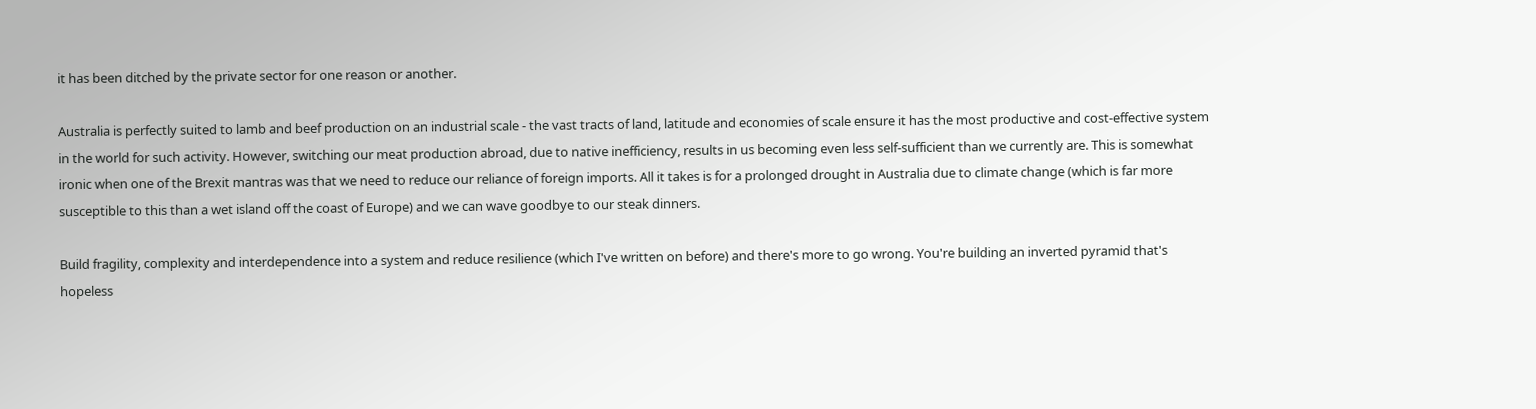it has been ditched by the private sector for one reason or another.

Australia is perfectly suited to lamb and beef production on an industrial scale - the vast tracts of land, latitude and economies of scale ensure it has the most productive and cost-effective system in the world for such activity. However, switching our meat production abroad, due to native inefficiency, results in us becoming even less self-sufficient than we currently are. This is somewhat ironic when one of the Brexit mantras was that we need to reduce our reliance of foreign imports. All it takes is for a prolonged drought in Australia due to climate change (which is far more susceptible to this than a wet island off the coast of Europe) and we can wave goodbye to our steak dinners.

Build fragility, complexity and interdependence into a system and reduce resilience (which I've written on before) and there's more to go wrong. You're building an inverted pyramid that's hopeless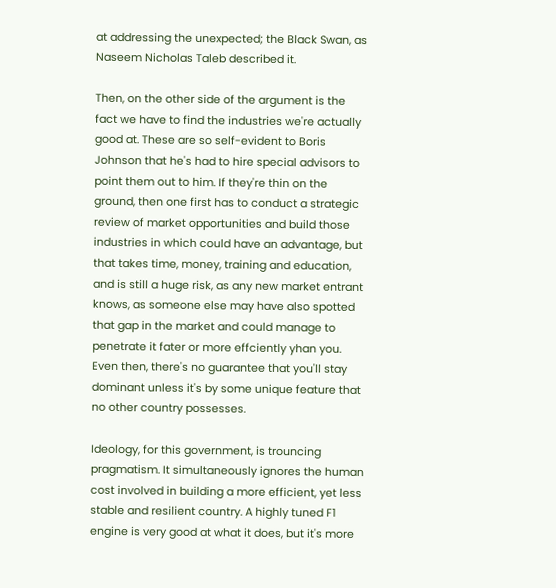at addressing the unexpected; the Black Swan, as Naseem Nicholas Taleb described it.

Then, on the other side of the argument is the fact we have to find the industries we're actually good at. These are so self-evident to Boris Johnson that he's had to hire special advisors to point them out to him. If they're thin on the ground, then one first has to conduct a strategic review of market opportunities and build those industries in which could have an advantage, but that takes time, money, training and education, and is still a huge risk, as any new market entrant knows, as someone else may have also spotted that gap in the market and could manage to penetrate it fater or more effciently yhan you. Even then, there's no guarantee that you'll stay dominant unless it's by some unique feature that no other country possesses.

Ideology, for this government, is trouncing pragmatism. It simultaneously ignores the human cost involved in building a more efficient, yet less stable and resilient country. A highly tuned F1 engine is very good at what it does, but it's more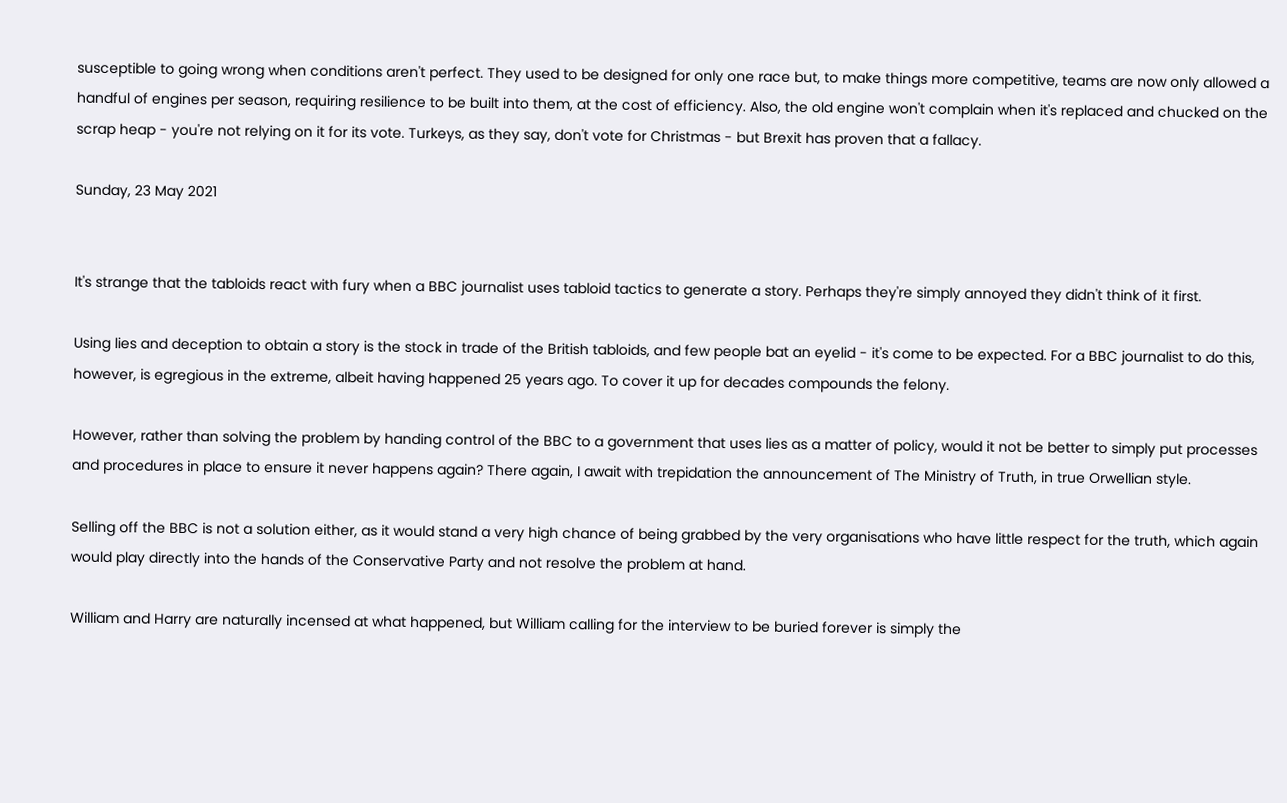susceptible to going wrong when conditions aren't perfect. They used to be designed for only one race but, to make things more competitive, teams are now only allowed a handful of engines per season, requiring resilience to be built into them, at the cost of efficiency. Also, the old engine won't complain when it's replaced and chucked on the scrap heap - you're not relying on it for its vote. Turkeys, as they say, don't vote for Christmas - but Brexit has proven that a fallacy.

Sunday, 23 May 2021


It's strange that the tabloids react with fury when a BBC journalist uses tabloid tactics to generate a story. Perhaps they're simply annoyed they didn't think of it first.

Using lies and deception to obtain a story is the stock in trade of the British tabloids, and few people bat an eyelid - it's come to be expected. For a BBC journalist to do this, however, is egregious in the extreme, albeit having happened 25 years ago. To cover it up for decades compounds the felony.

However, rather than solving the problem by handing control of the BBC to a government that uses lies as a matter of policy, would it not be better to simply put processes and procedures in place to ensure it never happens again? There again, I await with trepidation the announcement of The Ministry of Truth, in true Orwellian style.

Selling off the BBC is not a solution either, as it would stand a very high chance of being grabbed by the very organisations who have little respect for the truth, which again would play directly into the hands of the Conservative Party and not resolve the problem at hand.

William and Harry are naturally incensed at what happened, but William calling for the interview to be buried forever is simply the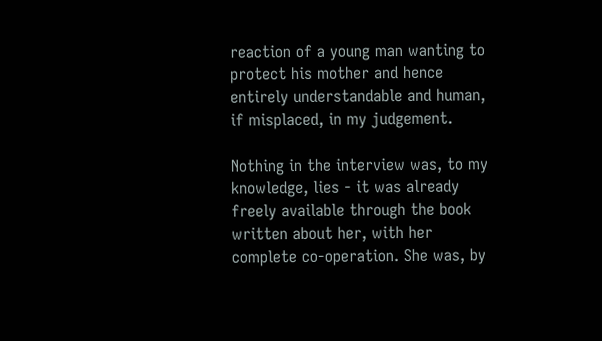reaction of a young man wanting to protect his mother and hence entirely understandable and human, if misplaced, in my judgement.

Nothing in the interview was, to my knowledge, lies - it was already freely available through the book written about her, with her complete co-operation. She was, by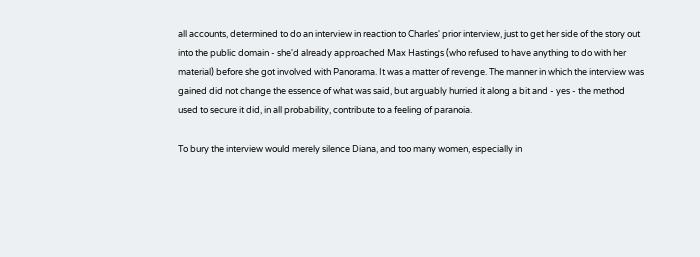all accounts, determined to do an interview in reaction to Charles' prior interview, just to get her side of the story out into the public domain - she'd already approached Max Hastings (who refused to have anything to do with her material) before she got involved with Panorama. It was a matter of revenge. The manner in which the interview was gained did not change the essence of what was said, but arguably hurried it along a bit and - yes - the method used to secure it did, in all probability, contribute to a feeling of paranoia.

To bury the interview would merely silence Diana, and too many women, especially in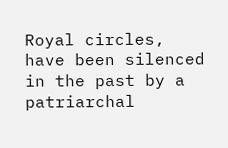Royal circles, have been silenced in the past by a patriarchal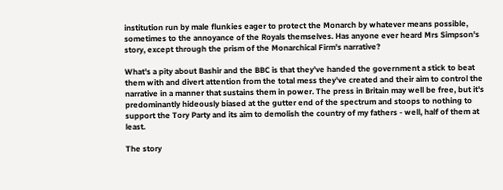institution run by male flunkies eager to protect the Monarch by whatever means possible, sometimes to the annoyance of the Royals themselves. Has anyone ever heard Mrs Simpson's story, except through the prism of the Monarchical Firm's narrative?

What's a pity about Bashir and the BBC is that they've handed the government a stick to beat them with and divert attention from the total mess they've created and their aim to control the narrative in a manner that sustains them in power. The press in Britain may well be free, but it's predominantly hideously biased at the gutter end of the spectrum and stoops to nothing to support the Tory Party and its aim to demolish the country of my fathers - well, half of them at least.

The story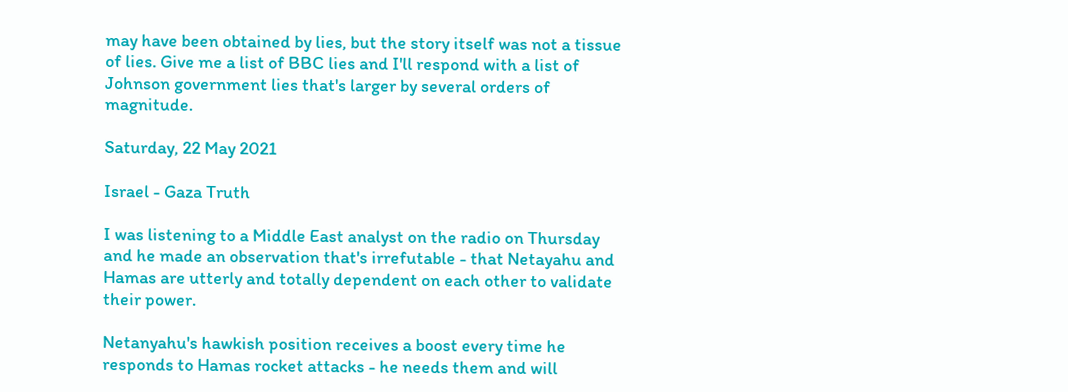may have been obtained by lies, but the story itself was not a tissue of lies. Give me a list of BBC lies and I'll respond with a list of Johnson government lies that's larger by several orders of magnitude.

Saturday, 22 May 2021

Israel - Gaza Truth

I was listening to a Middle East analyst on the radio on Thursday and he made an observation that's irrefutable - that Netayahu and Hamas are utterly and totally dependent on each other to validate their power.

Netanyahu's hawkish position receives a boost every time he responds to Hamas rocket attacks - he needs them and will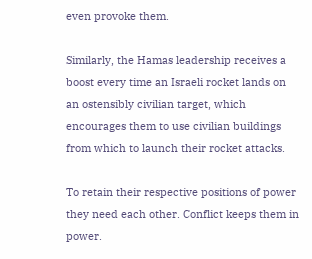even provoke them.

Similarly, the Hamas leadership receives a boost every time an Israeli rocket lands on an ostensibly civilian target, which encourages them to use civilian buildings from which to launch their rocket attacks.

To retain their respective positions of power they need each other. Conflict keeps them in power.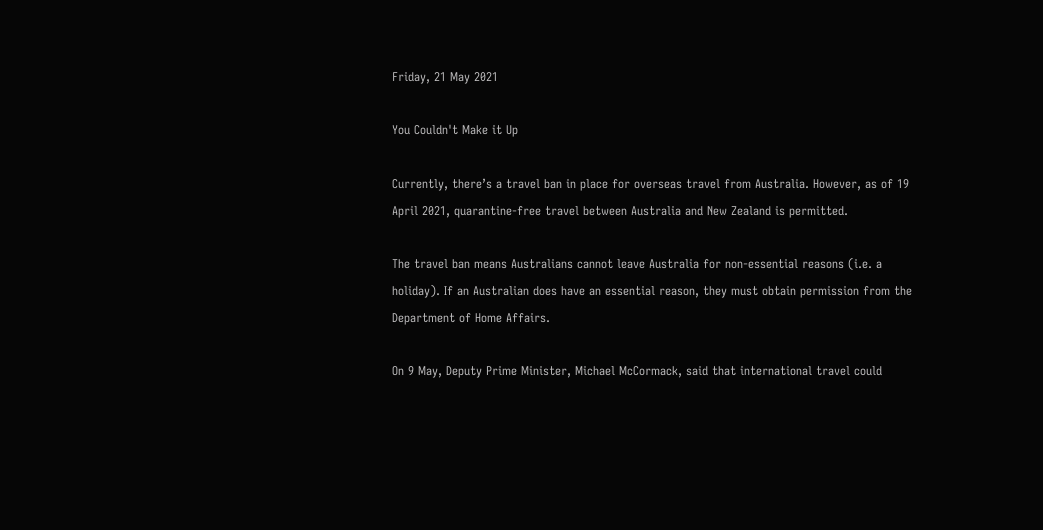Friday, 21 May 2021

You Couldn't Make it Up

Currently, there’s a travel ban in place for overseas travel from Australia. However, as of 19 April 2021, quarantine-free travel between Australia and New Zealand is permitted.

The travel ban means Australians cannot leave Australia for non-essential reasons (i.e. a holiday). If an Australian does have an essential reason, they must obtain permission from the Department of Home Affairs.

On 9 May, Deputy Prime Minister, Michael McCormack, said that international travel could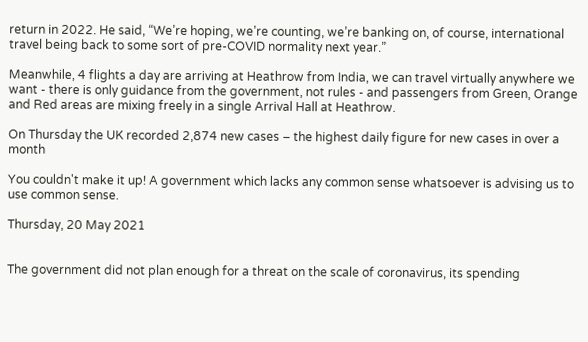return in 2022. He said, “We’re hoping, we’re counting, we’re banking on, of course, international travel being back to some sort of pre-COVID normality next year.”

Meanwhile, 4 flights a day are arriving at Heathrow from India, we can travel virtually anywhere we want - there is only guidance from the government, not rules - and passengers from Green, Orange and Red areas are mixing freely in a single Arrival Hall at Heathrow.

On Thursday the UK recorded 2,874 new cases – the highest daily figure for new cases in over a month

You couldn't make it up! A government which lacks any common sense whatsoever is advising us to use common sense.

Thursday, 20 May 2021


The government did not plan enough for a threat on the scale of coronavirus, its spending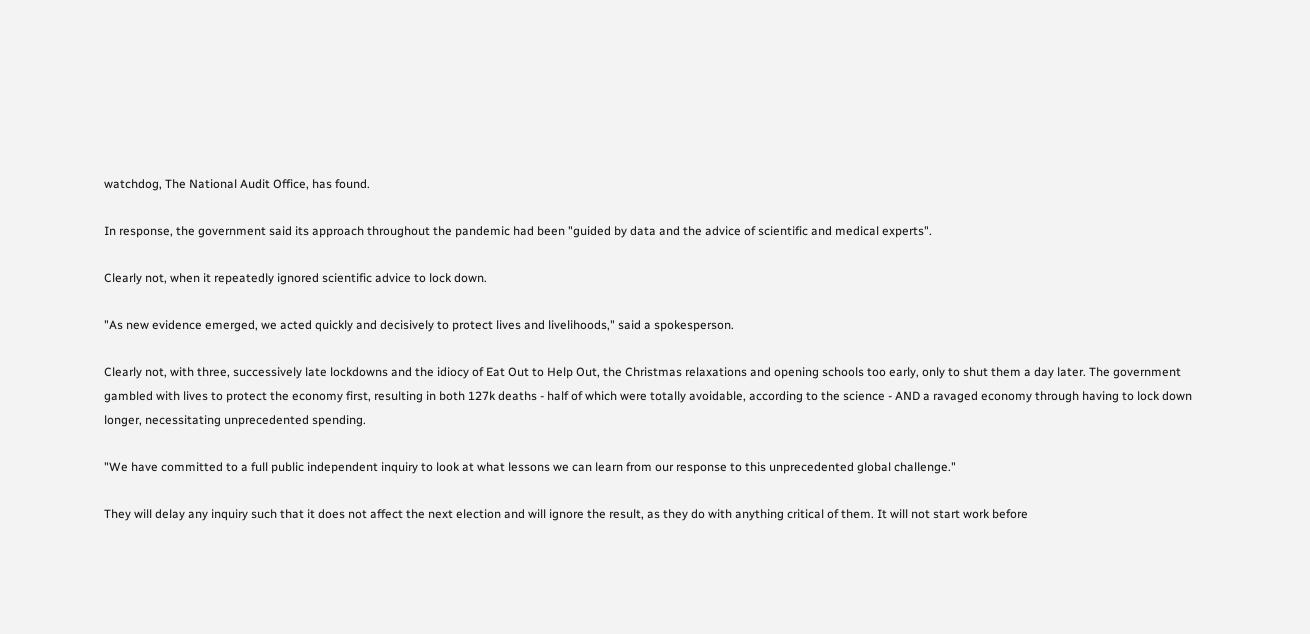watchdog, The National Audit Office, has found.

In response, the government said its approach throughout the pandemic had been "guided by data and the advice of scientific and medical experts".

Clearly not, when it repeatedly ignored scientific advice to lock down.

"As new evidence emerged, we acted quickly and decisively to protect lives and livelihoods," said a spokesperson.

Clearly not, with three, successively late lockdowns and the idiocy of Eat Out to Help Out, the Christmas relaxations and opening schools too early, only to shut them a day later. The government gambled with lives to protect the economy first, resulting in both 127k deaths - half of which were totally avoidable, according to the science - AND a ravaged economy through having to lock down longer, necessitating unprecedented spending.

"We have committed to a full public independent inquiry to look at what lessons we can learn from our response to this unprecedented global challenge."

They will delay any inquiry such that it does not affect the next election and will ignore the result, as they do with anything critical of them. It will not start work before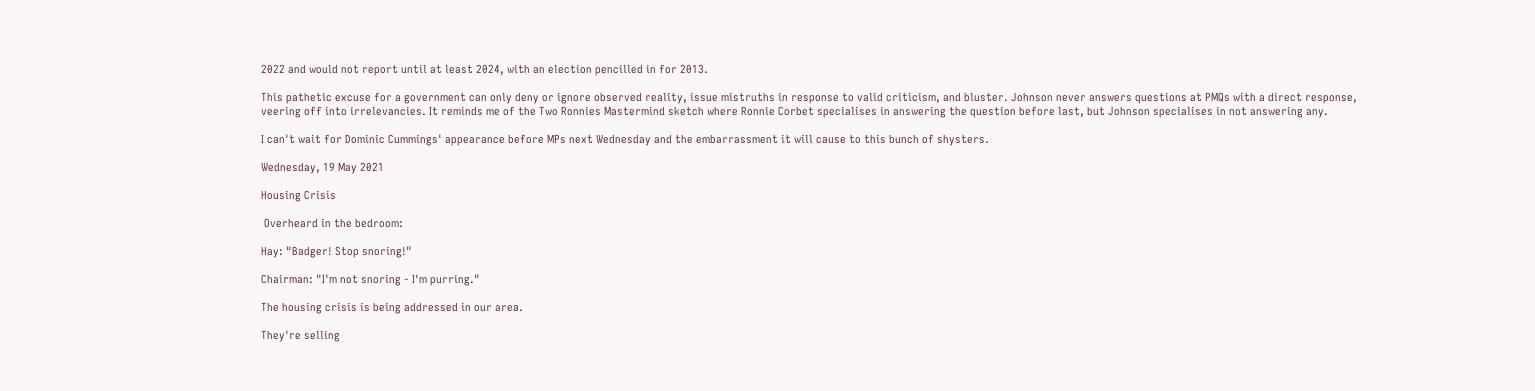2022 and would not report until at least 2024, with an election pencilled in for 2013.

This pathetic excuse for a government can only deny or ignore observed reality, issue mistruths in response to valid criticism, and bluster. Johnson never answers questions at PMQs with a direct response, veering off into irrelevancies. It reminds me of the Two Ronnies Mastermind sketch where Ronnie Corbet specialises in answering the question before last, but Johnson specialises in not answering any.

I can't wait for Dominic Cummings' appearance before MPs next Wednesday and the embarrassment it will cause to this bunch of shysters.

Wednesday, 19 May 2021

Housing Crisis

 Overheard in the bedroom:

Hay: "Badger! Stop snoring!"

Chairman: "I'm not snoring - I'm purring."

The housing crisis is being addressed in our area.

They're selling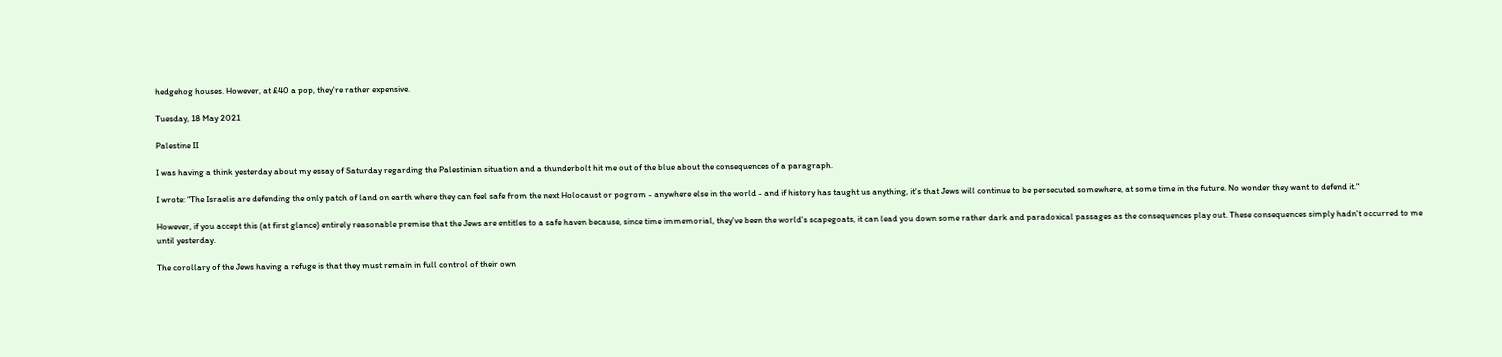hedgehog houses. However, at £40 a pop, they're rather expensive.

Tuesday, 18 May 2021

Palestine II

I was having a think yesterday about my essay of Saturday regarding the Palestinian situation and a thunderbolt hit me out of the blue about the consequences of a paragraph.

I wrote: "The Israelis are defending the only patch of land on earth where they can feel safe from the next Holocaust or pogrom - anywhere else in the world - and if history has taught us anything, it's that Jews will continue to be persecuted somewhere, at some time in the future. No wonder they want to defend it."

However, if you accept this (at first glance) entirely reasonable premise that the Jews are entitles to a safe haven because, since time immemorial, they've been the world's scapegoats, it can lead you down some rather dark and paradoxical passages as the consequences play out. These consequences simply hadn't occurred to me until yesterday.

The corollary of the Jews having a refuge is that they must remain in full control of their own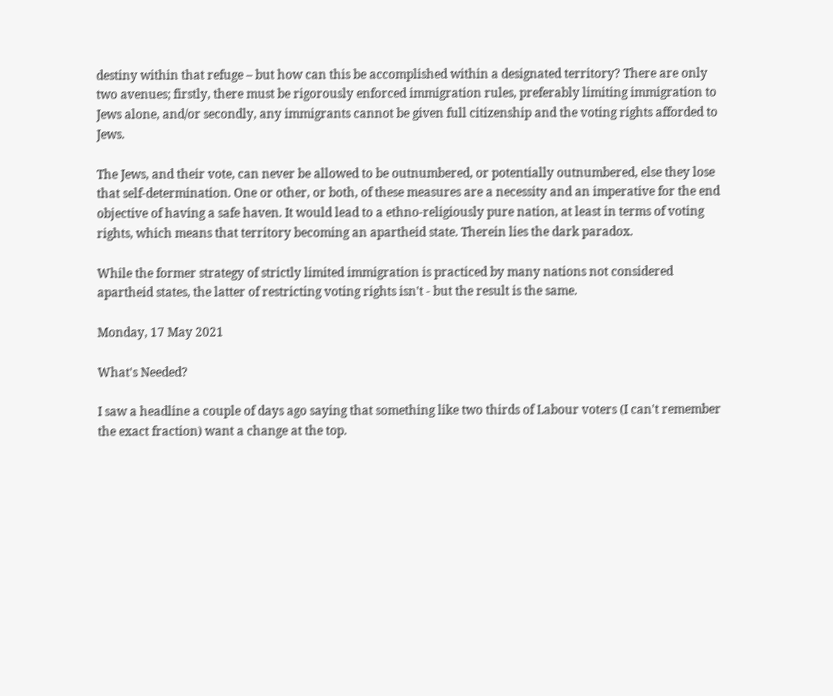destiny within that refuge – but how can this be accomplished within a designated territory? There are only two avenues; firstly, there must be rigorously enforced immigration rules, preferably limiting immigration to Jews alone, and/or secondly, any immigrants cannot be given full citizenship and the voting rights afforded to Jews.

The Jews, and their vote, can never be allowed to be outnumbered, or potentially outnumbered, else they lose that self-determination. One or other, or both, of these measures are a necessity and an imperative for the end objective of having a safe haven. It would lead to a ethno-religiously pure nation, at least in terms of voting rights, which means that territory becoming an apartheid state. Therein lies the dark paradox.

While the former strategy of strictly limited immigration is practiced by many nations not considered apartheid states, the latter of restricting voting rights isn't - but the result is the same.

Monday, 17 May 2021

What's Needed?

I saw a headline a couple of days ago saying that something like two thirds of Labour voters (I can't remember the exact fraction) want a change at the top.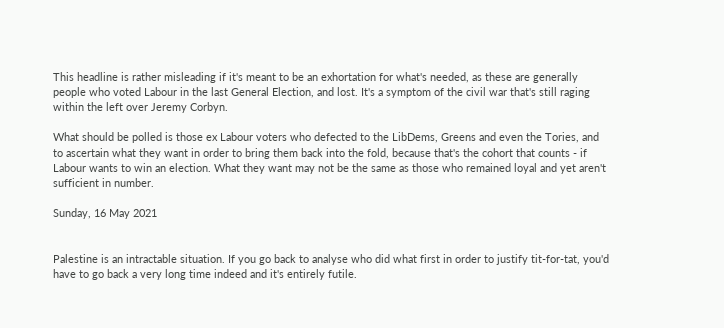This headline is rather misleading if it's meant to be an exhortation for what's needed, as these are generally people who voted Labour in the last General Election, and lost. It's a symptom of the civil war that's still raging within the left over Jeremy Corbyn.

What should be polled is those ex Labour voters who defected to the LibDems, Greens and even the Tories, and to ascertain what they want in order to bring them back into the fold, because that's the cohort that counts - if Labour wants to win an election. What they want may not be the same as those who remained loyal and yet aren't sufficient in number.

Sunday, 16 May 2021


Palestine is an intractable situation. If you go back to analyse who did what first in order to justify tit-for-tat, you'd have to go back a very long time indeed and it's entirely futile.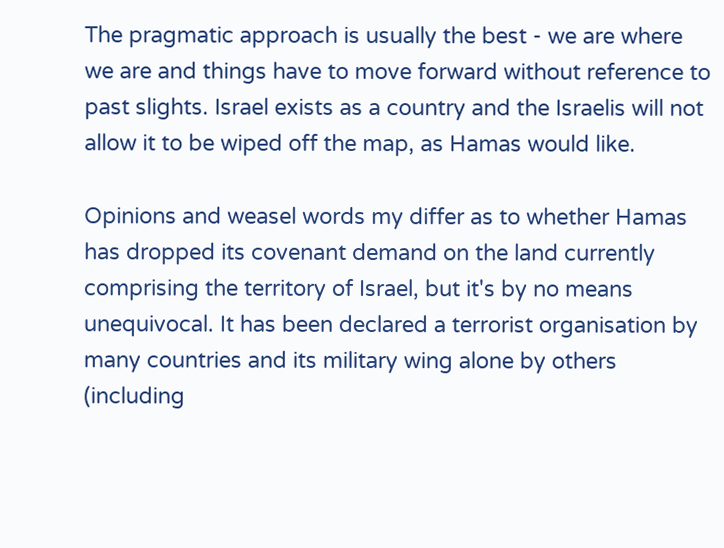The pragmatic approach is usually the best - we are where we are and things have to move forward without reference to past slights. Israel exists as a country and the Israelis will not allow it to be wiped off the map, as Hamas would like.

Opinions and weasel words my differ as to whether Hamas has dropped its covenant demand on the land currently comprising the territory of Israel, but it's by no means unequivocal. It has been declared a terrorist organisation by many countries and its military wing alone by others (including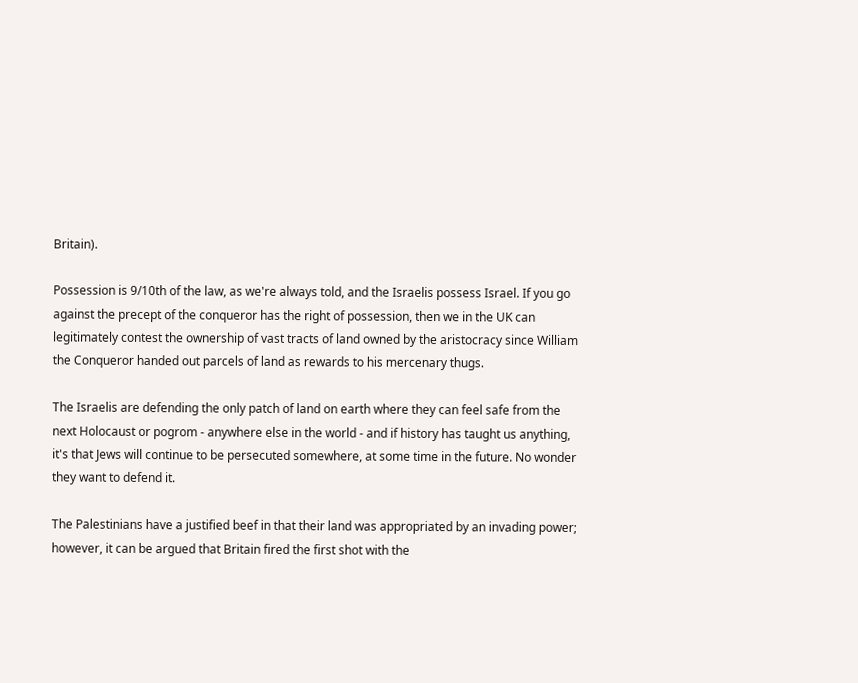Britain).

Possession is 9/10th of the law, as we're always told, and the Israelis possess Israel. If you go against the precept of the conqueror has the right of possession, then we in the UK can legitimately contest the ownership of vast tracts of land owned by the aristocracy since William the Conqueror handed out parcels of land as rewards to his mercenary thugs.

The Israelis are defending the only patch of land on earth where they can feel safe from the next Holocaust or pogrom - anywhere else in the world - and if history has taught us anything, it's that Jews will continue to be persecuted somewhere, at some time in the future. No wonder they want to defend it.

The Palestinians have a justified beef in that their land was appropriated by an invading power; however, it can be argued that Britain fired the first shot with the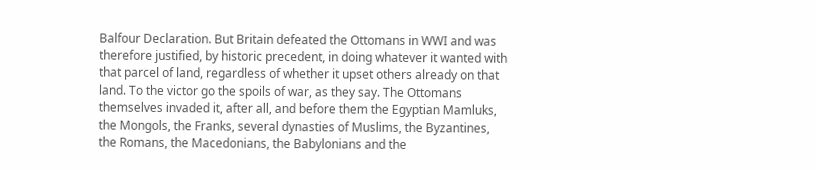Balfour Declaration. But Britain defeated the Ottomans in WWI and was therefore justified, by historic precedent, in doing whatever it wanted with that parcel of land, regardless of whether it upset others already on that land. To the victor go the spoils of war, as they say. The Ottomans themselves invaded it, after all, and before them the Egyptian Mamluks, the Mongols, the Franks, several dynasties of Muslims, the Byzantines, the Romans, the Macedonians, the Babylonians and the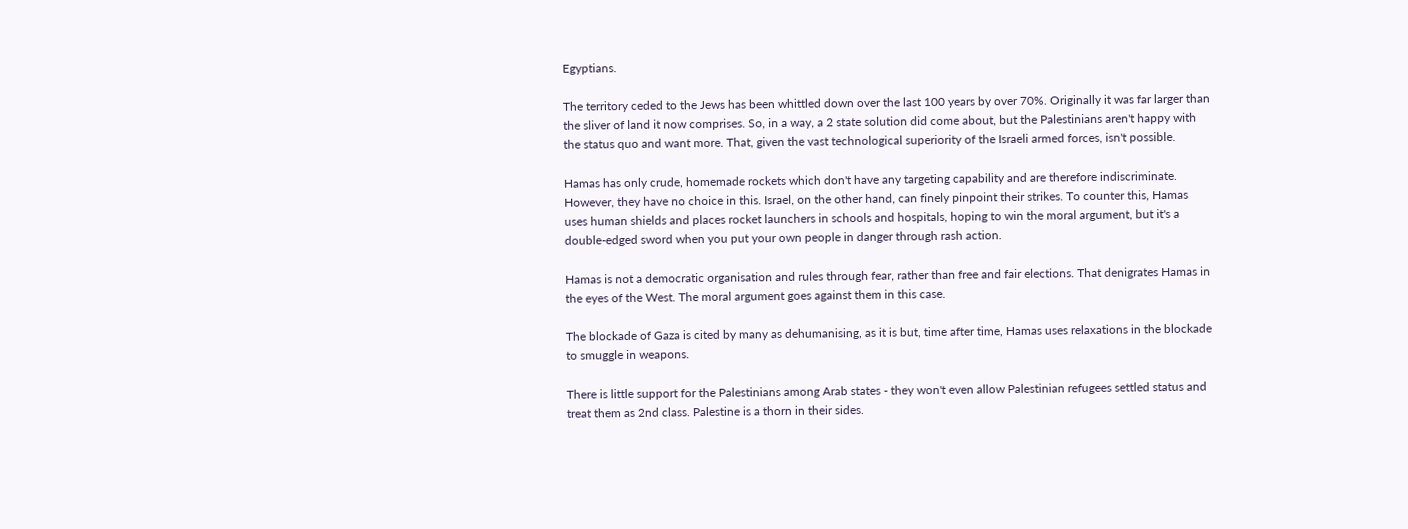Egyptians.

The territory ceded to the Jews has been whittled down over the last 100 years by over 70%. Originally it was far larger than the sliver of land it now comprises. So, in a way, a 2 state solution did come about, but the Palestinians aren't happy with the status quo and want more. That, given the vast technological superiority of the Israeli armed forces, isn't possible.

Hamas has only crude, homemade rockets which don't have any targeting capability and are therefore indiscriminate. However, they have no choice in this. Israel, on the other hand, can finely pinpoint their strikes. To counter this, Hamas uses human shields and places rocket launchers in schools and hospitals, hoping to win the moral argument, but it's a double-edged sword when you put your own people in danger through rash action.

Hamas is not a democratic organisation and rules through fear, rather than free and fair elections. That denigrates Hamas in the eyes of the West. The moral argument goes against them in this case.

The blockade of Gaza is cited by many as dehumanising, as it is but, time after time, Hamas uses relaxations in the blockade to smuggle in weapons.

There is little support for the Palestinians among Arab states - they won't even allow Palestinian refugees settled status and treat them as 2nd class. Palestine is a thorn in their sides.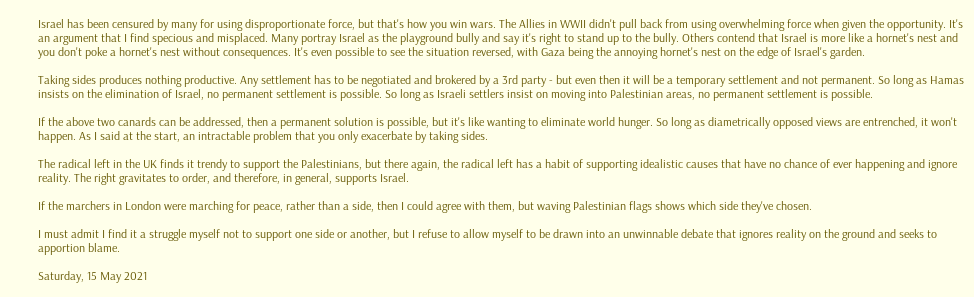Israel has been censured by many for using disproportionate force, but that's how you win wars. The Allies in WWII didn't pull back from using overwhelming force when given the opportunity. It's an argument that I find specious and misplaced. Many portray Israel as the playground bully and say it's right to stand up to the bully. Others contend that Israel is more like a hornet's nest and you don't poke a hornet's nest without consequences. It's even possible to see the situation reversed, with Gaza being the annoying hornet's nest on the edge of Israel's garden.

Taking sides produces nothing productive. Any settlement has to be negotiated and brokered by a 3rd party - but even then it will be a temporary settlement and not permanent. So long as Hamas insists on the elimination of Israel, no permanent settlement is possible. So long as Israeli settlers insist on moving into Palestinian areas, no permanent settlement is possible.

If the above two canards can be addressed, then a permanent solution is possible, but it's like wanting to eliminate world hunger. So long as diametrically opposed views are entrenched, it won't happen. As I said at the start, an intractable problem that you only exacerbate by taking sides.

The radical left in the UK finds it trendy to support the Palestinians, but there again, the radical left has a habit of supporting idealistic causes that have no chance of ever happening and ignore reality. The right gravitates to order, and therefore, in general, supports Israel.

If the marchers in London were marching for peace, rather than a side, then I could agree with them, but waving Palestinian flags shows which side they've chosen.

I must admit I find it a struggle myself not to support one side or another, but I refuse to allow myself to be drawn into an unwinnable debate that ignores reality on the ground and seeks to apportion blame.

Saturday, 15 May 2021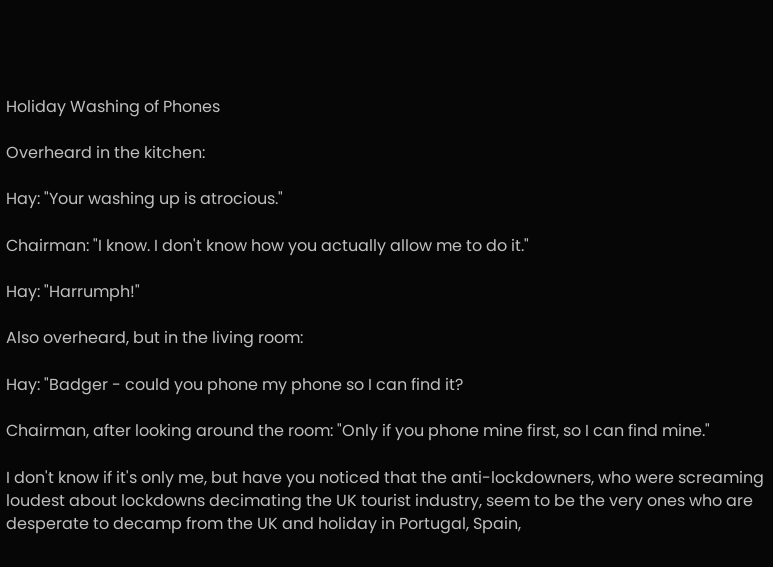Holiday Washing of Phones

Overheard in the kitchen:

Hay: "Your washing up is atrocious."

Chairman: "I know. I don't know how you actually allow me to do it."

Hay: "Harrumph!"

Also overheard, but in the living room:

Hay: "Badger - could you phone my phone so I can find it?

Chairman, after looking around the room: "Only if you phone mine first, so I can find mine."

I don't know if it's only me, but have you noticed that the anti-lockdowners, who were screaming loudest about lockdowns decimating the UK tourist industry, seem to be the very ones who are desperate to decamp from the UK and holiday in Portugal, Spain,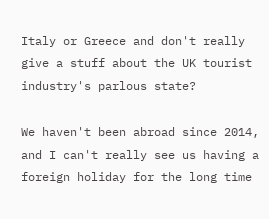Italy or Greece and don't really give a stuff about the UK tourist industry's parlous state?

We haven't been abroad since 2014, and I can't really see us having a foreign holiday for the long time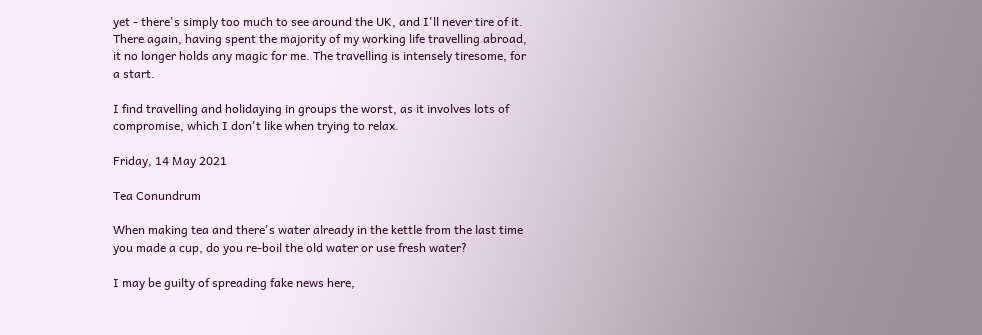yet - there's simply too much to see around the UK, and I'll never tire of it. There again, having spent the majority of my working life travelling abroad, it no longer holds any magic for me. The travelling is intensely tiresome, for a start.

I find travelling and holidaying in groups the worst, as it involves lots of compromise, which I don't like when trying to relax.

Friday, 14 May 2021

Tea Conundrum

When making tea and there's water already in the kettle from the last time you made a cup, do you re-boil the old water or use fresh water?

I may be guilty of spreading fake news here,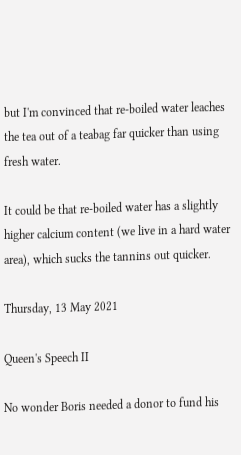but I'm convinced that re-boiled water leaches the tea out of a teabag far quicker than using fresh water.

It could be that re-boiled water has a slightly higher calcium content (we live in a hard water area), which sucks the tannins out quicker.

Thursday, 13 May 2021

Queen's Speech II

No wonder Boris needed a donor to fund his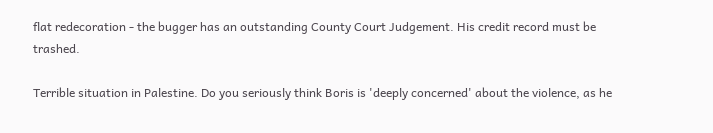flat redecoration - the bugger has an outstanding County Court Judgement. His credit record must be trashed.

Terrible situation in Palestine. Do you seriously think Boris is 'deeply concerned' about the violence, as he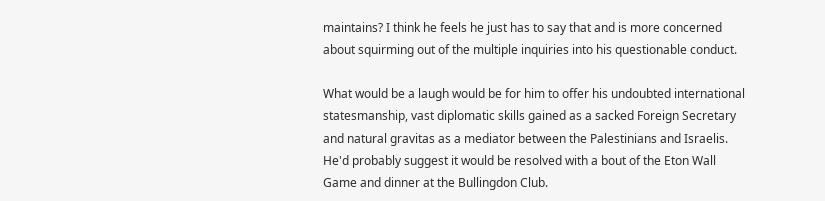maintains? I think he feels he just has to say that and is more concerned about squirming out of the multiple inquiries into his questionable conduct.

What would be a laugh would be for him to offer his undoubted international statesmanship, vast diplomatic skills gained as a sacked Foreign Secretary and natural gravitas as a mediator between the Palestinians and Israelis. He'd probably suggest it would be resolved with a bout of the Eton Wall Game and dinner at the Bullingdon Club.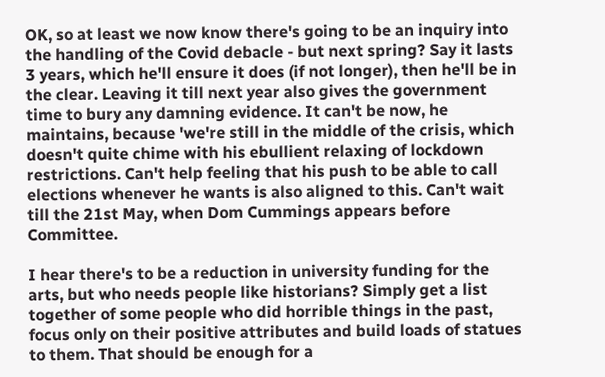OK, so at least we now know there's going to be an inquiry into the handling of the Covid debacle - but next spring? Say it lasts 3 years, which he'll ensure it does (if not longer), then he'll be in the clear. Leaving it till next year also gives the government time to bury any damning evidence. It can't be now, he maintains, because 'we're still in the middle of the crisis, which doesn't quite chime with his ebullient relaxing of lockdown restrictions. Can't help feeling that his push to be able to call elections whenever he wants is also aligned to this. Can't wait till the 21st May, when Dom Cummings appears before Committee.

I hear there's to be a reduction in university funding for the arts, but who needs people like historians? Simply get a list together of some people who did horrible things in the past, focus only on their positive attributes and build loads of statues to them. That should be enough for a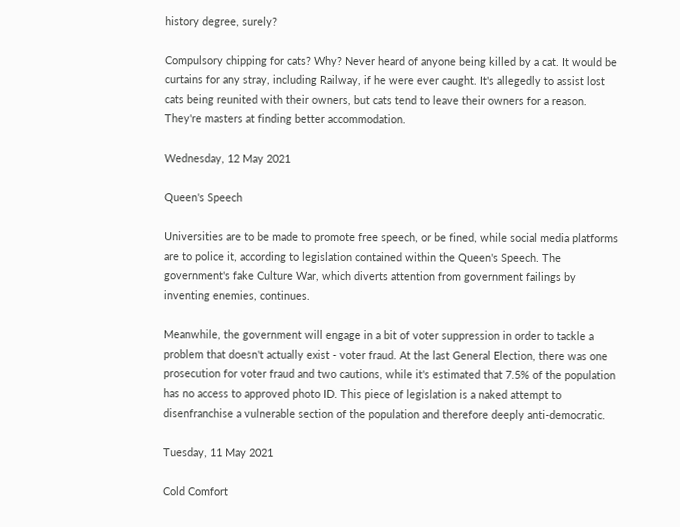history degree, surely?

Compulsory chipping for cats? Why? Never heard of anyone being killed by a cat. It would be curtains for any stray, including Railway, if he were ever caught. It's allegedly to assist lost cats being reunited with their owners, but cats tend to leave their owners for a reason. They're masters at finding better accommodation.

Wednesday, 12 May 2021

Queen's Speech

Universities are to be made to promote free speech, or be fined, while social media platforms are to police it, according to legislation contained within the Queen's Speech. The government's fake Culture War, which diverts attention from government failings by inventing enemies, continues.

Meanwhile, the government will engage in a bit of voter suppression in order to tackle a problem that doesn't actually exist - voter fraud. At the last General Election, there was one prosecution for voter fraud and two cautions, while it's estimated that 7.5% of the population has no access to approved photo ID. This piece of legislation is a naked attempt to disenfranchise a vulnerable section of the population and therefore deeply anti-democratic.

Tuesday, 11 May 2021

Cold Comfort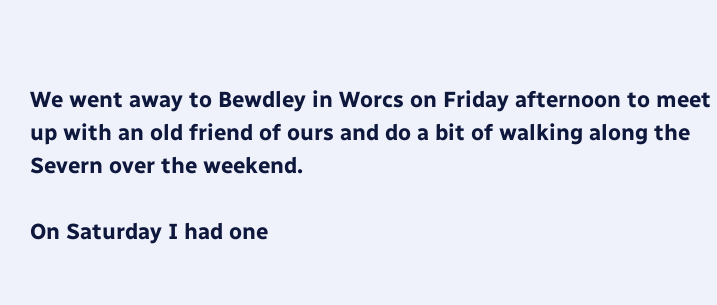We went away to Bewdley in Worcs on Friday afternoon to meet up with an old friend of ours and do a bit of walking along the Severn over the weekend.

On Saturday I had one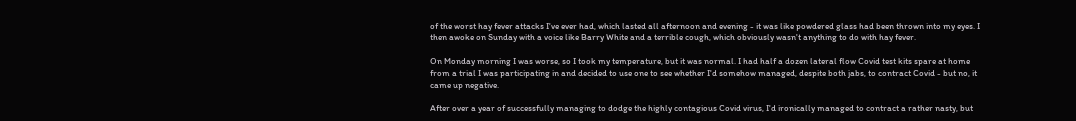of the worst hay fever attacks I've ever had, which lasted all afternoon and evening - it was like powdered glass had been thrown into my eyes. I then awoke on Sunday with a voice like Barry White and a terrible cough, which obviously wasn't anything to do with hay fever.

On Monday morning I was worse, so I took my temperature, but it was normal. I had half a dozen lateral flow Covid test kits spare at home from a trial I was participating in and decided to use one to see whether I'd somehow managed, despite both jabs, to contract Covid - but no, it came up negative.

After over a year of successfully managing to dodge the highly contagious Covid virus, I'd ironically managed to contract a rather nasty, but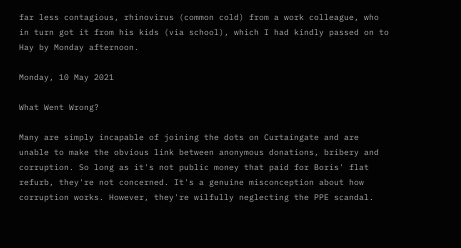far less contagious, rhinovirus (common cold) from a work colleague, who in turn got it from his kids (via school), which I had kindly passed on to Hay by Monday afternoon.

Monday, 10 May 2021

What Went Wrong?

Many are simply incapable of joining the dots on Curtaingate and are unable to make the obvious link between anonymous donations, bribery and corruption. So long as it's not public money that paid for Boris' flat refurb, they're not concerned. It's a genuine misconception about how corruption works. However, they're wilfully neglecting the PPE scandal.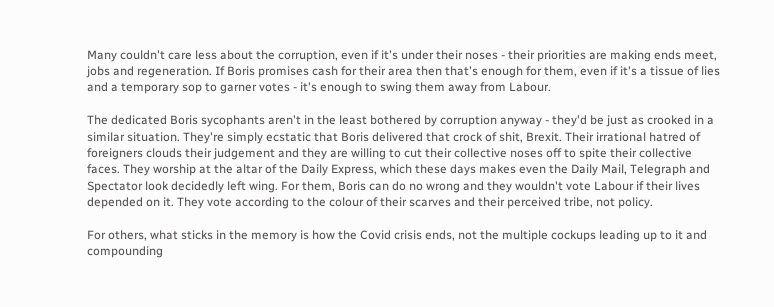Many couldn't care less about the corruption, even if it's under their noses - their priorities are making ends meet, jobs and regeneration. If Boris promises cash for their area then that's enough for them, even if it's a tissue of lies and a temporary sop to garner votes - it's enough to swing them away from Labour.

The dedicated Boris sycophants aren't in the least bothered by corruption anyway - they'd be just as crooked in a similar situation. They're simply ecstatic that Boris delivered that crock of shit, Brexit. Their irrational hatred of foreigners clouds their judgement and they are willing to cut their collective noses off to spite their collective faces. They worship at the altar of the Daily Express, which these days makes even the Daily Mail, Telegraph and Spectator look decidedly left wing. For them, Boris can do no wrong and they wouldn't vote Labour if their lives depended on it. They vote according to the colour of their scarves and their perceived tribe, not policy.

For others, what sticks in the memory is how the Covid crisis ends, not the multiple cockups leading up to it and compounding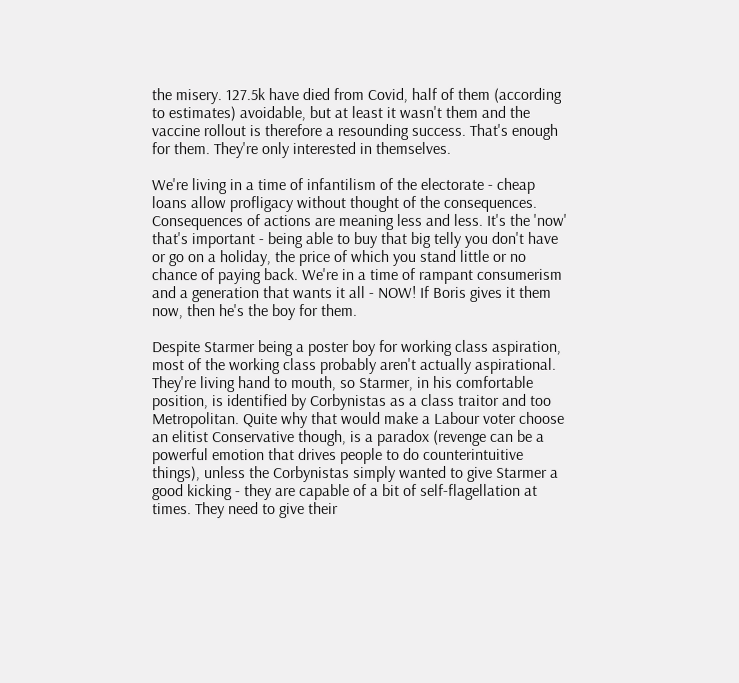the misery. 127.5k have died from Covid, half of them (according to estimates) avoidable, but at least it wasn't them and the vaccine rollout is therefore a resounding success. That's enough for them. They're only interested in themselves.

We're living in a time of infantilism of the electorate - cheap loans allow profligacy without thought of the consequences. Consequences of actions are meaning less and less. It's the 'now' that's important - being able to buy that big telly you don't have or go on a holiday, the price of which you stand little or no chance of paying back. We're in a time of rampant consumerism and a generation that wants it all - NOW! If Boris gives it them now, then he's the boy for them.

Despite Starmer being a poster boy for working class aspiration, most of the working class probably aren't actually aspirational. They're living hand to mouth, so Starmer, in his comfortable position, is identified by Corbynistas as a class traitor and too Metropolitan. Quite why that would make a Labour voter choose an elitist Conservative though, is a paradox (revenge can be a powerful emotion that drives people to do counterintuitive things), unless the Corbynistas simply wanted to give Starmer a good kicking - they are capable of a bit of self-flagellation at times. They need to give their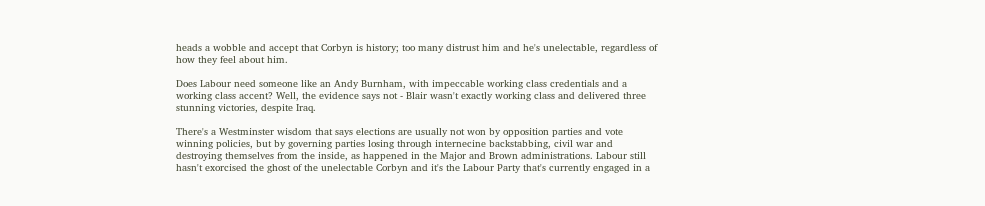heads a wobble and accept that Corbyn is history; too many distrust him and he's unelectable, regardless of how they feel about him.

Does Labour need someone like an Andy Burnham, with impeccable working class credentials and a working class accent? Well, the evidence says not - Blair wasn't exactly working class and delivered three stunning victories, despite Iraq.

There's a Westminster wisdom that says elections are usually not won by opposition parties and vote winning policies, but by governing parties losing through internecine backstabbing, civil war and destroying themselves from the inside, as happened in the Major and Brown administrations. Labour still hasn't exorcised the ghost of the unelectable Corbyn and it's the Labour Party that's currently engaged in a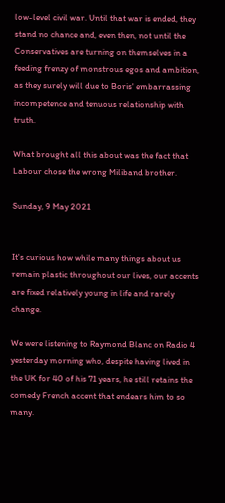low-level civil war. Until that war is ended, they stand no chance and, even then, not until the Conservatives are turning on themselves in a feeding frenzy of monstrous egos and ambition, as they surely will due to Boris' embarrassing incompetence and tenuous relationship with truth.

What brought all this about was the fact that Labour chose the wrong Miliband brother.

Sunday, 9 May 2021


It's curious how while many things about us remain plastic throughout our lives, our accents are fixed relatively young in life and rarely change.

We were listening to Raymond Blanc on Radio 4 yesterday morning who, despite having lived in the UK for 40 of his 71 years, he still retains the comedy French accent that endears him to so many.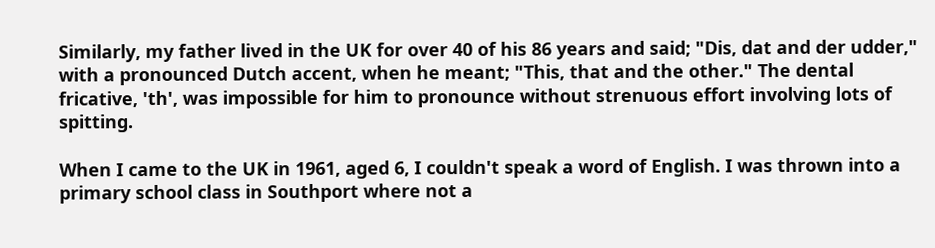Similarly, my father lived in the UK for over 40 of his 86 years and said; "Dis, dat and der udder," with a pronounced Dutch accent, when he meant; "This, that and the other." The dental fricative, 'th', was impossible for him to pronounce without strenuous effort involving lots of spitting.

When I came to the UK in 1961, aged 6, I couldn't speak a word of English. I was thrown into a primary school class in Southport where not a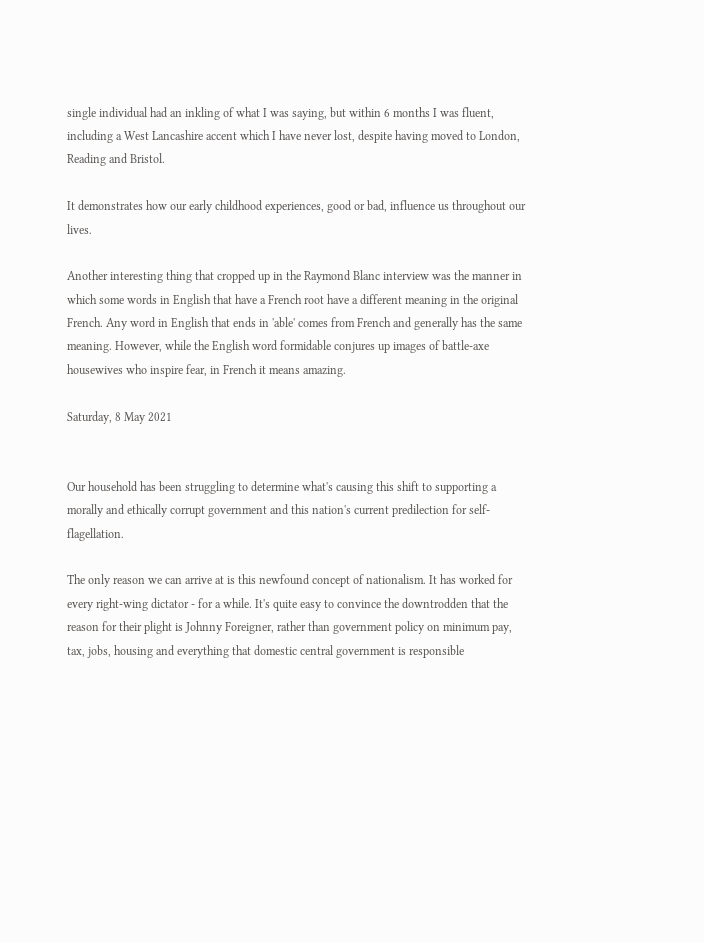single individual had an inkling of what I was saying, but within 6 months I was fluent, including a West Lancashire accent which I have never lost, despite having moved to London, Reading and Bristol.

It demonstrates how our early childhood experiences, good or bad, influence us throughout our lives.

Another interesting thing that cropped up in the Raymond Blanc interview was the manner in which some words in English that have a French root have a different meaning in the original French. Any word in English that ends in 'able' comes from French and generally has the same meaning. However, while the English word formidable conjures up images of battle-axe housewives who inspire fear, in French it means amazing.

Saturday, 8 May 2021


Our household has been struggling to determine what's causing this shift to supporting a morally and ethically corrupt government and this nation's current predilection for self-flagellation.

The only reason we can arrive at is this newfound concept of nationalism. It has worked for every right-wing dictator - for a while. It's quite easy to convince the downtrodden that the reason for their plight is Johnny Foreigner, rather than government policy on minimum pay, tax, jobs, housing and everything that domestic central government is responsible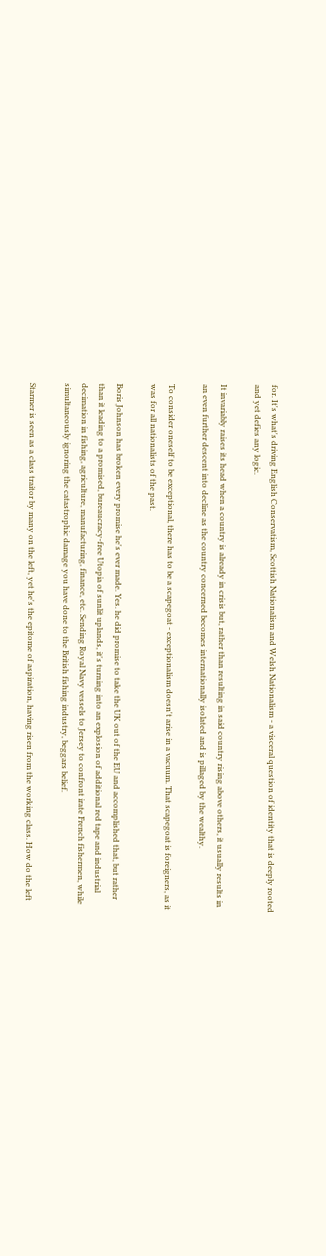for. It's what's driving English Conservatism, Scottish Nationalism and Welsh Nationalism - a visceral question of identity that is deeply rooted and yet defies any logic.

It invariably raises its head when a country is already in crisis but, rather than resulting in said country rising above others, it usually results in an even further descent into decline as the country concerned becomes internationally isolated and is pillaged by the wealthy.

To consider oneself to be exceptional, there has to be a scapegoat - exceptionalism doesn't arise in a vacuum. That scapegoat is foreigners, as it was for all nationalists of the past.

Boris Johnson has broken every promise he's ever made. Yes. he did promise to take the UK out of the EU and accomplished that, but rather than it leading to a promised, bureaucracy-free Utopia of sunlit uplands, it's turning into an explosion of additional red tape and industrial decimation in fishing, agriculture, manufacturing, finance, etc. Sending Royal Navy vessels to Jersey to confront irate French fishermen, while simultaneously ignoring the catastrophic damage you have done to the British fishing industry, beggars belief.

Starmer is seen as a class traitor by many on the left, yet he's the epitome of aspiration, having risen from the working class. How do the left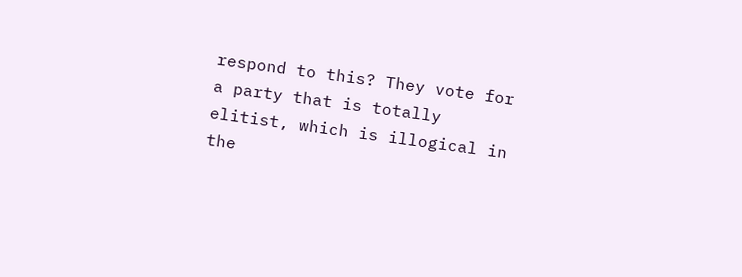respond to this? They vote for a party that is totally elitist, which is illogical in the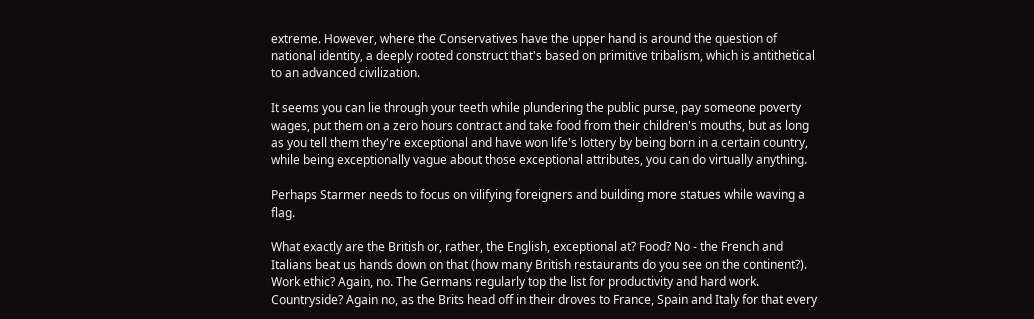extreme. However, where the Conservatives have the upper hand is around the question of national identity, a deeply rooted construct that's based on primitive tribalism, which is antithetical to an advanced civilization.

It seems you can lie through your teeth while plundering the public purse, pay someone poverty wages, put them on a zero hours contract and take food from their children's mouths, but as long as you tell them they're exceptional and have won life's lottery by being born in a certain country, while being exceptionally vague about those exceptional attributes, you can do virtually anything.

Perhaps Starmer needs to focus on vilifying foreigners and building more statues while waving a flag.

What exactly are the British or, rather, the English, exceptional at? Food? No - the French and Italians beat us hands down on that (how many British restaurants do you see on the continent?). Work ethic? Again, no. The Germans regularly top the list for productivity and hard work. Countryside? Again no, as the Brits head off in their droves to France, Spain and Italy for that every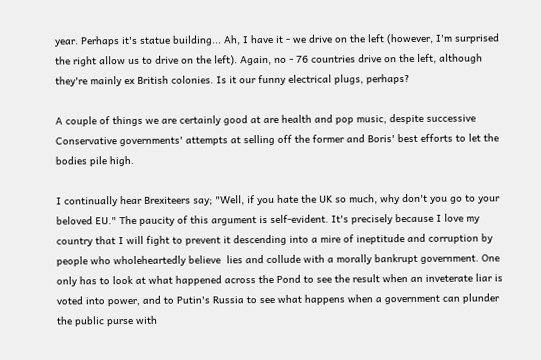year. Perhaps it's statue building... Ah, I have it - we drive on the left (however, I'm surprised the right allow us to drive on the left). Again, no - 76 countries drive on the left, although they're mainly ex British colonies. Is it our funny electrical plugs, perhaps?

A couple of things we are certainly good at are health and pop music, despite successive Conservative governments' attempts at selling off the former and Boris' best efforts to let the bodies pile high.

I continually hear Brexiteers say; "Well, if you hate the UK so much, why don't you go to your beloved EU." The paucity of this argument is self-evident. It's precisely because I love my country that I will fight to prevent it descending into a mire of ineptitude and corruption by people who wholeheartedly believe  lies and collude with a morally bankrupt government. One only has to look at what happened across the Pond to see the result when an inveterate liar is voted into power, and to Putin's Russia to see what happens when a government can plunder the public purse with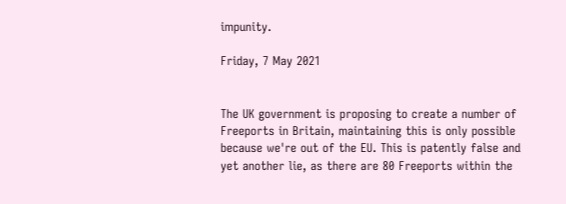impunity.

Friday, 7 May 2021


The UK government is proposing to create a number of Freeports in Britain, maintaining this is only possible because we're out of the EU. This is patently false and yet another lie, as there are 80 Freeports within the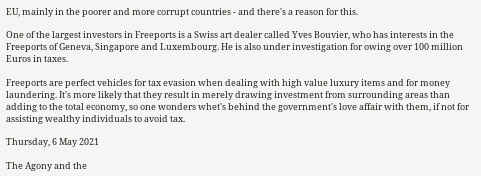EU, mainly in the poorer and more corrupt countries - and there's a reason for this.

One of the largest investors in Freeports is a Swiss art dealer called Yves Bouvier, who has interests in the Freeports of Geneva, Singapore and Luxembourg. He is also under investigation for owing over 100 million Euros in taxes.

Freeports are perfect vehicles for tax evasion when dealing with high value luxury items and for money laundering. It's more likely that they result in merely drawing investment from surrounding areas than adding to the total economy, so one wonders whet's behind the government's love affair with them, if not for assisting wealthy individuals to avoid tax.

Thursday, 6 May 2021

The Agony and the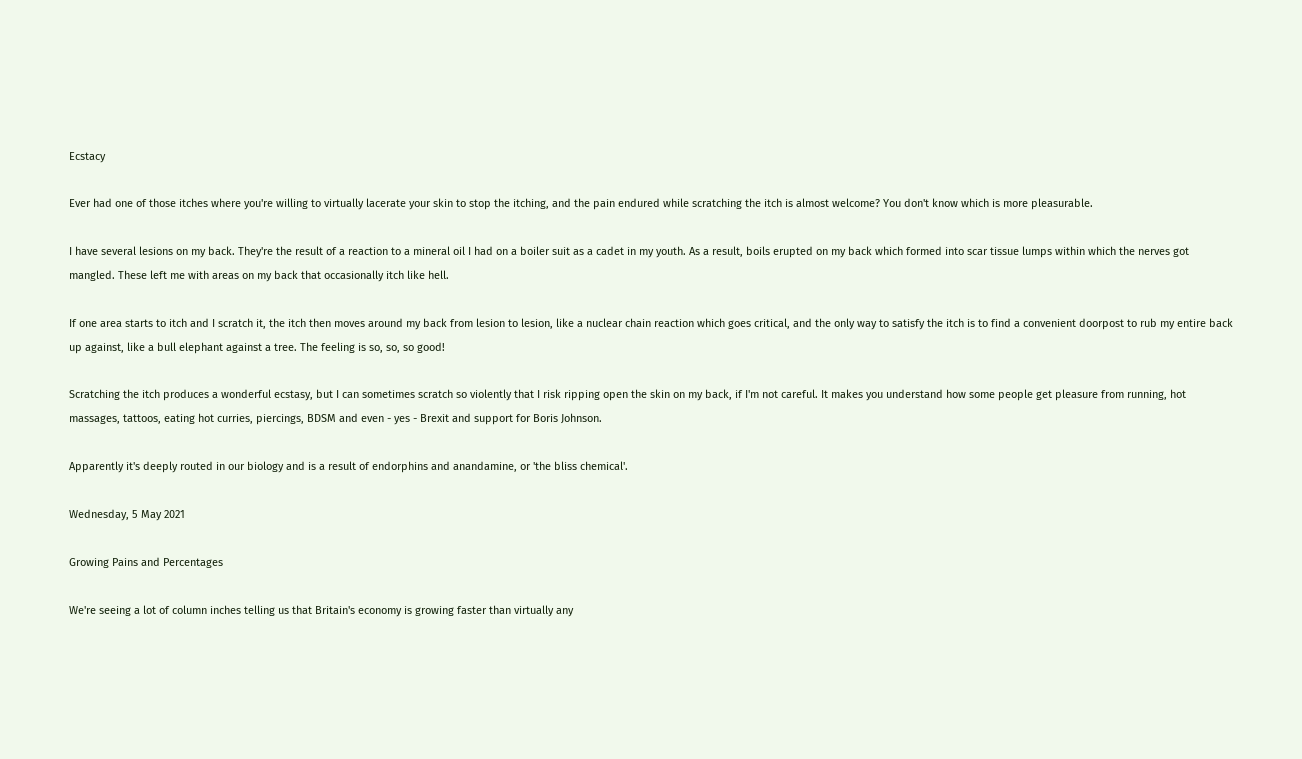Ecstacy

Ever had one of those itches where you're willing to virtually lacerate your skin to stop the itching, and the pain endured while scratching the itch is almost welcome? You don't know which is more pleasurable.

I have several lesions on my back. They're the result of a reaction to a mineral oil I had on a boiler suit as a cadet in my youth. As a result, boils erupted on my back which formed into scar tissue lumps within which the nerves got mangled. These left me with areas on my back that occasionally itch like hell.

If one area starts to itch and I scratch it, the itch then moves around my back from lesion to lesion, like a nuclear chain reaction which goes critical, and the only way to satisfy the itch is to find a convenient doorpost to rub my entire back up against, like a bull elephant against a tree. The feeling is so, so, so good!

Scratching the itch produces a wonderful ecstasy, but I can sometimes scratch so violently that I risk ripping open the skin on my back, if I'm not careful. It makes you understand how some people get pleasure from running, hot massages, tattoos, eating hot curries, piercings, BDSM and even - yes - Brexit and support for Boris Johnson.

Apparently it's deeply routed in our biology and is a result of endorphins and anandamine, or 'the bliss chemical'.

Wednesday, 5 May 2021

Growing Pains and Percentages

We're seeing a lot of column inches telling us that Britain's economy is growing faster than virtually any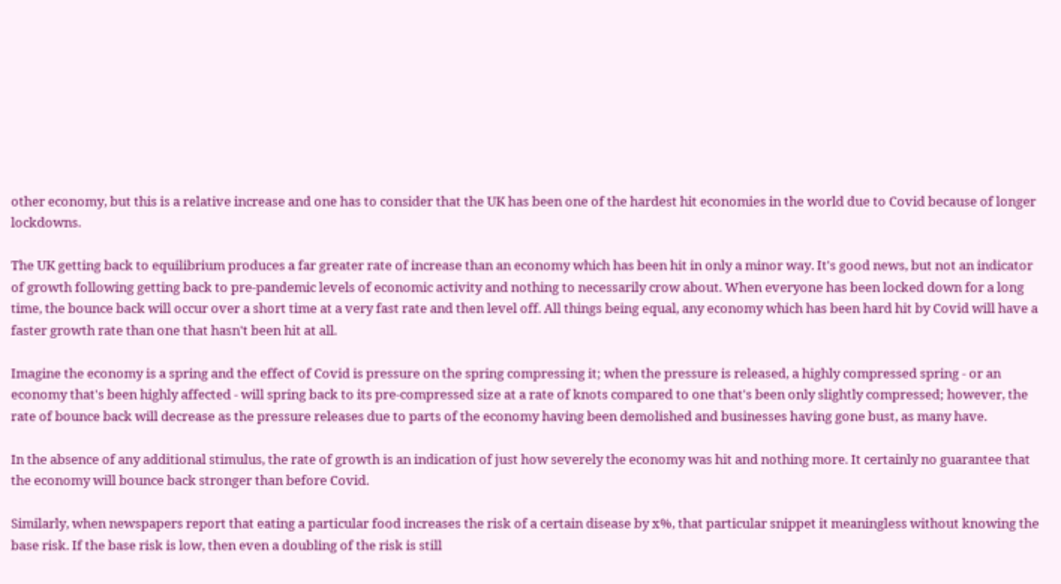other economy, but this is a relative increase and one has to consider that the UK has been one of the hardest hit economies in the world due to Covid because of longer lockdowns.

The UK getting back to equilibrium produces a far greater rate of increase than an economy which has been hit in only a minor way. It's good news, but not an indicator of growth following getting back to pre-pandemic levels of economic activity and nothing to necessarily crow about. When everyone has been locked down for a long time, the bounce back will occur over a short time at a very fast rate and then level off. All things being equal, any economy which has been hard hit by Covid will have a faster growth rate than one that hasn't been hit at all.

Imagine the economy is a spring and the effect of Covid is pressure on the spring compressing it; when the pressure is released, a highly compressed spring - or an economy that's been highly affected - will spring back to its pre-compressed size at a rate of knots compared to one that's been only slightly compressed; however, the rate of bounce back will decrease as the pressure releases due to parts of the economy having been demolished and businesses having gone bust, as many have.

In the absence of any additional stimulus, the rate of growth is an indication of just how severely the economy was hit and nothing more. It certainly no guarantee that the economy will bounce back stronger than before Covid.

Similarly, when newspapers report that eating a particular food increases the risk of a certain disease by x%, that particular snippet it meaningless without knowing the base risk. If the base risk is low, then even a doubling of the risk is still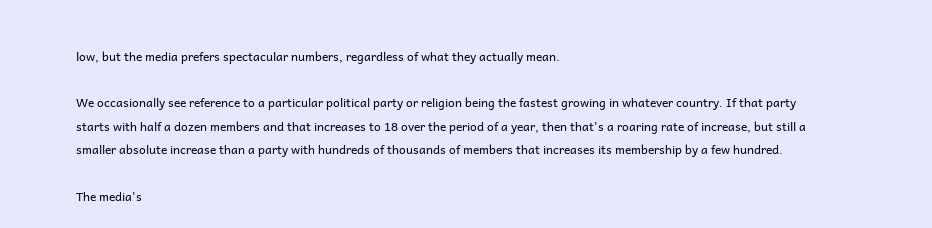low, but the media prefers spectacular numbers, regardless of what they actually mean.

We occasionally see reference to a particular political party or religion being the fastest growing in whatever country. If that party starts with half a dozen members and that increases to 18 over the period of a year, then that's a roaring rate of increase, but still a smaller absolute increase than a party with hundreds of thousands of members that increases its membership by a few hundred.

The media's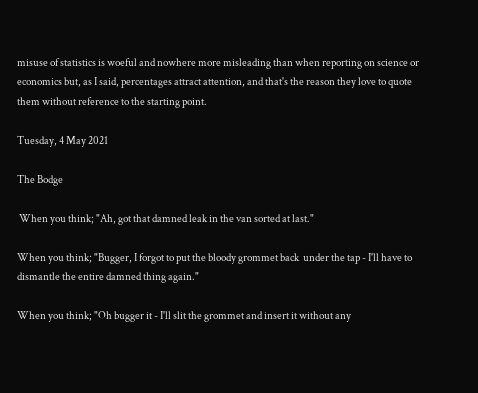misuse of statistics is woeful and nowhere more misleading than when reporting on science or economics but, as I said, percentages attract attention, and that's the reason they love to quote them without reference to the starting point.

Tuesday, 4 May 2021

The Bodge

 When you think; "Ah, got that damned leak in the van sorted at last."

When you think; "Bugger, I forgot to put the bloody grommet back  under the tap - I'll have to dismantle the entire damned thing again."

When you think; "Oh bugger it - I'll slit the grommet and insert it without any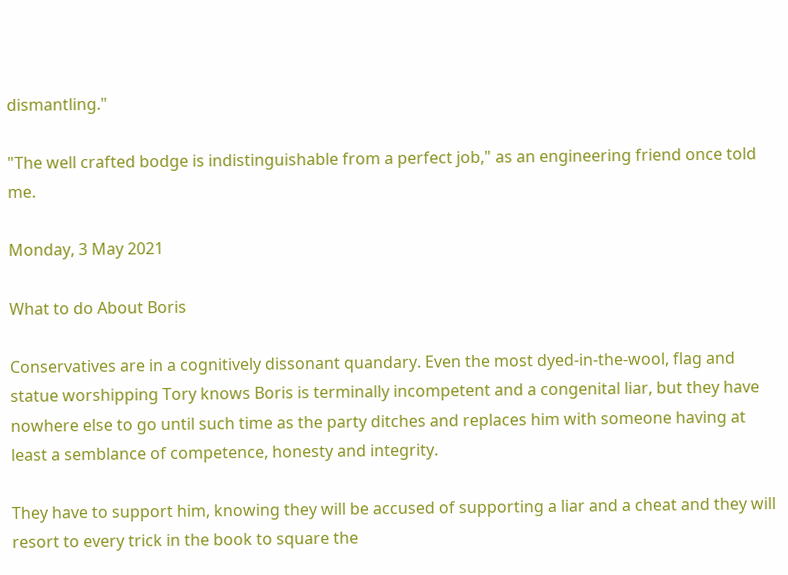dismantling."

"The well crafted bodge is indistinguishable from a perfect job," as an engineering friend once told me.

Monday, 3 May 2021

What to do About Boris

Conservatives are in a cognitively dissonant quandary. Even the most dyed-in-the-wool, flag and statue worshipping Tory knows Boris is terminally incompetent and a congenital liar, but they have nowhere else to go until such time as the party ditches and replaces him with someone having at least a semblance of competence, honesty and integrity.

They have to support him, knowing they will be accused of supporting a liar and a cheat and they will resort to every trick in the book to square the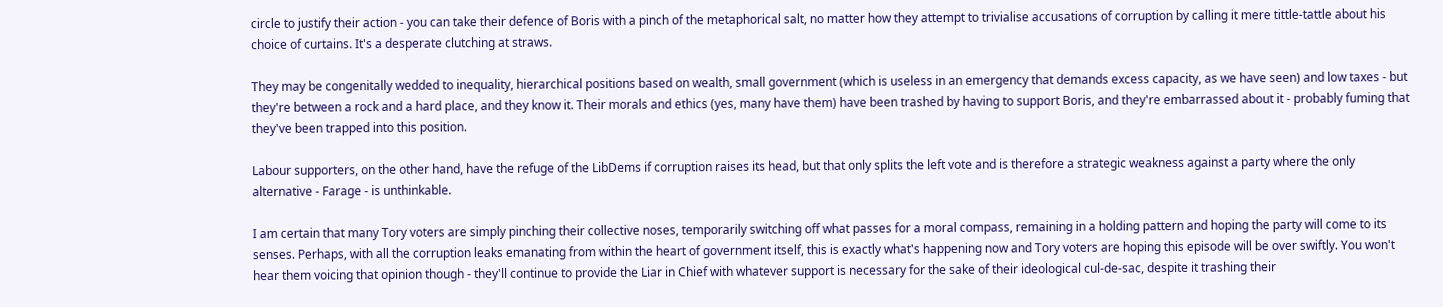circle to justify their action - you can take their defence of Boris with a pinch of the metaphorical salt, no matter how they attempt to trivialise accusations of corruption by calling it mere tittle-tattle about his choice of curtains. It's a desperate clutching at straws.

They may be congenitally wedded to inequality, hierarchical positions based on wealth, small government (which is useless in an emergency that demands excess capacity, as we have seen) and low taxes - but they're between a rock and a hard place, and they know it. Their morals and ethics (yes, many have them) have been trashed by having to support Boris, and they're embarrassed about it - probably fuming that they've been trapped into this position.

Labour supporters, on the other hand, have the refuge of the LibDems if corruption raises its head, but that only splits the left vote and is therefore a strategic weakness against a party where the only alternative - Farage - is unthinkable.

I am certain that many Tory voters are simply pinching their collective noses, temporarily switching off what passes for a moral compass, remaining in a holding pattern and hoping the party will come to its senses. Perhaps, with all the corruption leaks emanating from within the heart of government itself, this is exactly what's happening now and Tory voters are hoping this episode will be over swiftly. You won't hear them voicing that opinion though - they'll continue to provide the Liar in Chief with whatever support is necessary for the sake of their ideological cul-de-sac, despite it trashing their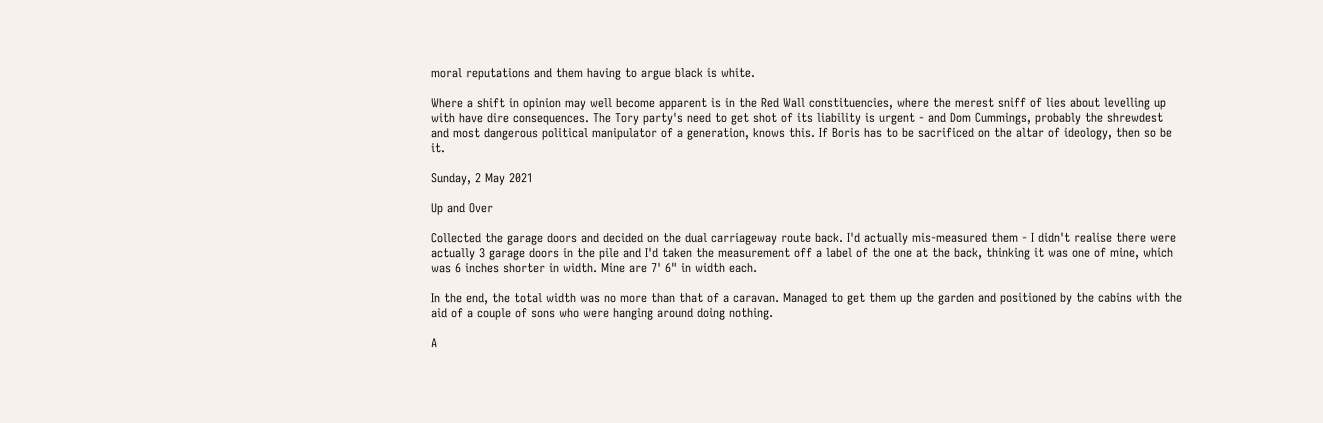moral reputations and them having to argue black is white.

Where a shift in opinion may well become apparent is in the Red Wall constituencies, where the merest sniff of lies about levelling up with have dire consequences. The Tory party's need to get shot of its liability is urgent - and Dom Cummings, probably the shrewdest and most dangerous political manipulator of a generation, knows this. If Boris has to be sacrificed on the altar of ideology, then so be it.

Sunday, 2 May 2021

Up and Over

Collected the garage doors and decided on the dual carriageway route back. I'd actually mis-measured them - I didn't realise there were actually 3 garage doors in the pile and I'd taken the measurement off a label of the one at the back, thinking it was one of mine, which was 6 inches shorter in width. Mine are 7' 6" in width each.

In the end, the total width was no more than that of a caravan. Managed to get them up the garden and positioned by the cabins with the aid of a couple of sons who were hanging around doing nothing.

A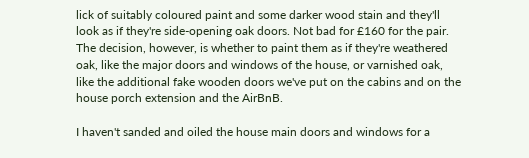lick of suitably coloured paint and some darker wood stain and they'll look as if they're side-opening oak doors. Not bad for £160 for the pair. The decision, however, is whether to paint them as if they're weathered oak, like the major doors and windows of the house, or varnished oak, like the additional fake wooden doors we've put on the cabins and on the house porch extension and the AirBnB.

I haven't sanded and oiled the house main doors and windows for a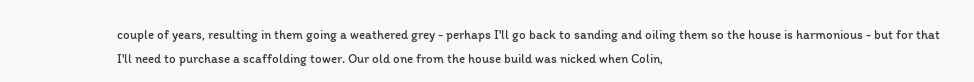couple of years, resulting in them going a weathered grey - perhaps I'll go back to sanding and oiling them so the house is harmonious - but for that I'll need to purchase a scaffolding tower. Our old one from the house build was nicked when Colin,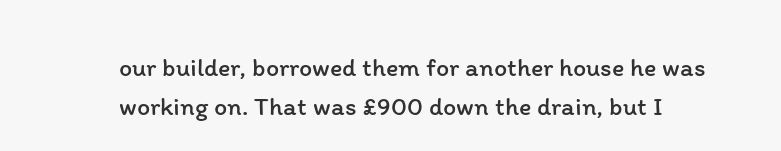our builder, borrowed them for another house he was working on. That was £900 down the drain, but I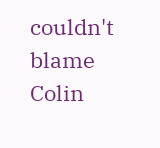couldn't blame Colin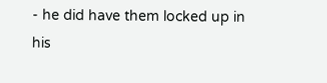- he did have them locked up in his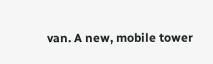van. A new, mobile tower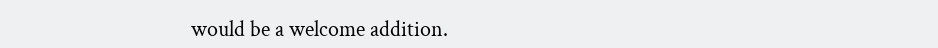would be a welcome addition.